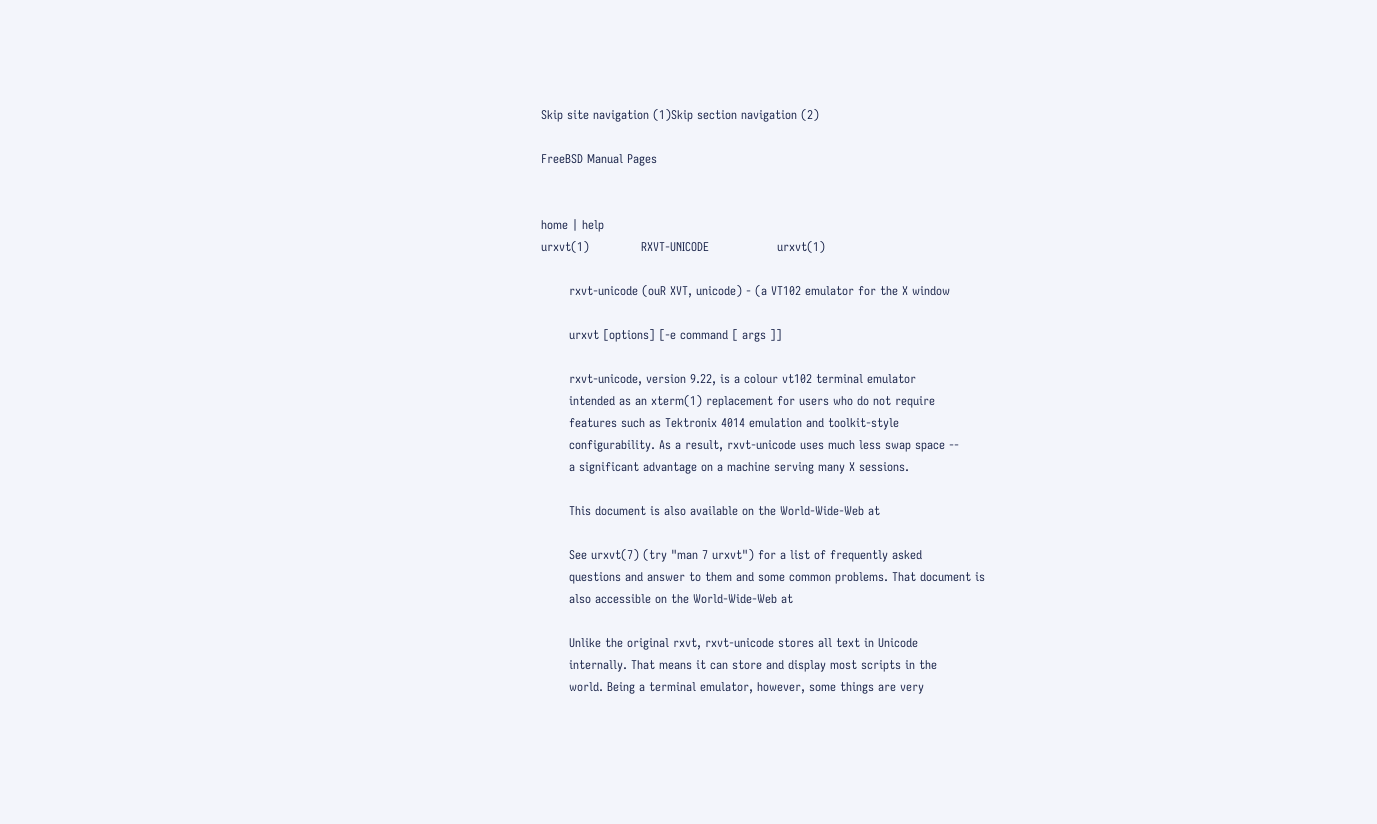Skip site navigation (1)Skip section navigation (2)

FreeBSD Manual Pages


home | help
urxvt(1)             RXVT-UNICODE                 urxvt(1)

       rxvt-unicode (ouR XVT, unicode) - (a VT102 emulator for the X window

       urxvt [options] [-e command [ args ]]

       rxvt-unicode, version 9.22, is a colour vt102 terminal emulator
       intended as an xterm(1) replacement for users who do not require
       features such as Tektronix 4014 emulation and toolkit-style
       configurability. As a result, rxvt-unicode uses much less swap space --
       a significant advantage on a machine serving many X sessions.

       This document is also available on the World-Wide-Web at

       See urxvt(7) (try "man 7 urxvt") for a list of frequently asked
       questions and answer to them and some common problems. That document is
       also accessible on the World-Wide-Web at

       Unlike the original rxvt, rxvt-unicode stores all text in Unicode
       internally. That means it can store and display most scripts in the
       world. Being a terminal emulator, however, some things are very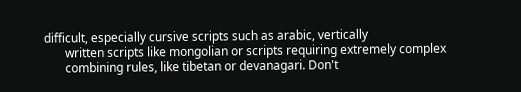difficult, especially cursive scripts such as arabic, vertically
       written scripts like mongolian or scripts requiring extremely complex
       combining rules, like tibetan or devanagari. Don't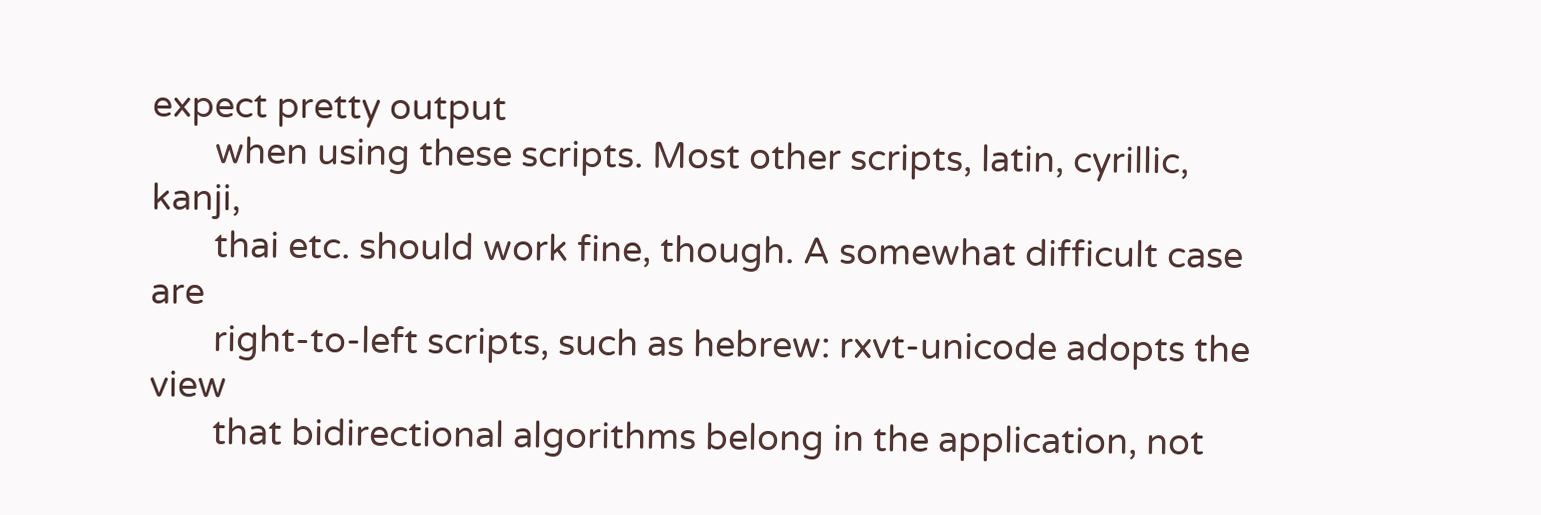expect pretty output
       when using these scripts. Most other scripts, latin, cyrillic, kanji,
       thai etc. should work fine, though. A somewhat difficult case are
       right-to-left scripts, such as hebrew: rxvt-unicode adopts the view
       that bidirectional algorithms belong in the application, not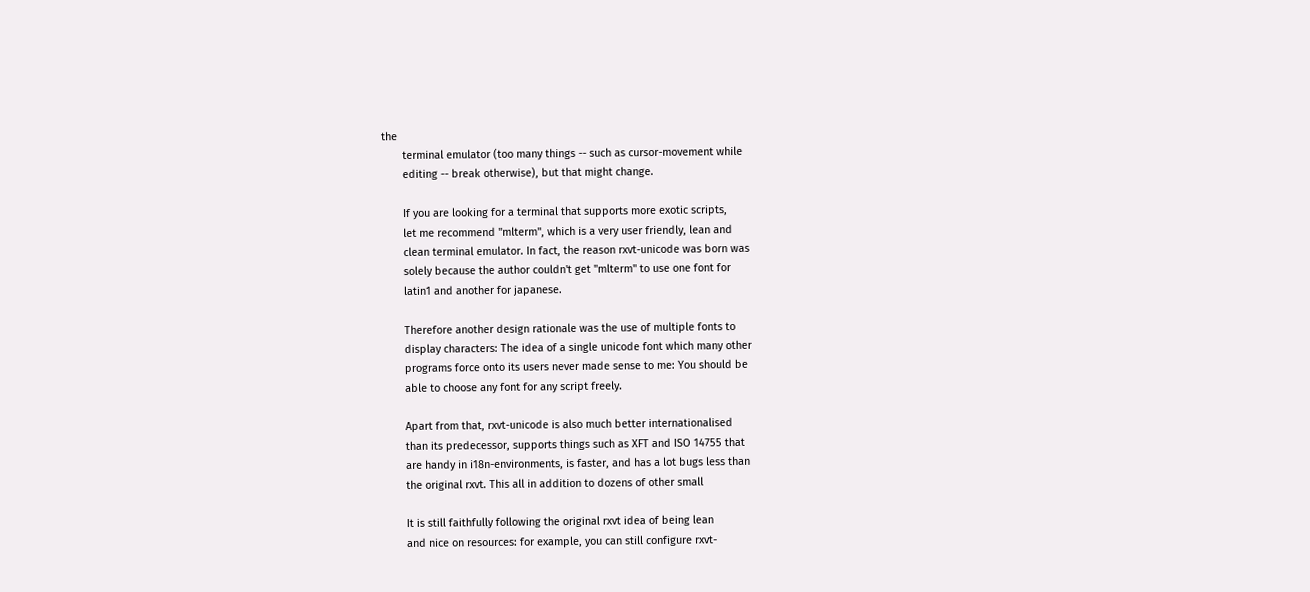the
       terminal emulator (too many things -- such as cursor-movement while
       editing -- break otherwise), but that might change.

       If you are looking for a terminal that supports more exotic scripts,
       let me recommend "mlterm", which is a very user friendly, lean and
       clean terminal emulator. In fact, the reason rxvt-unicode was born was
       solely because the author couldn't get "mlterm" to use one font for
       latin1 and another for japanese.

       Therefore another design rationale was the use of multiple fonts to
       display characters: The idea of a single unicode font which many other
       programs force onto its users never made sense to me: You should be
       able to choose any font for any script freely.

       Apart from that, rxvt-unicode is also much better internationalised
       than its predecessor, supports things such as XFT and ISO 14755 that
       are handy in i18n-environments, is faster, and has a lot bugs less than
       the original rxvt. This all in addition to dozens of other small

       It is still faithfully following the original rxvt idea of being lean
       and nice on resources: for example, you can still configure rxvt-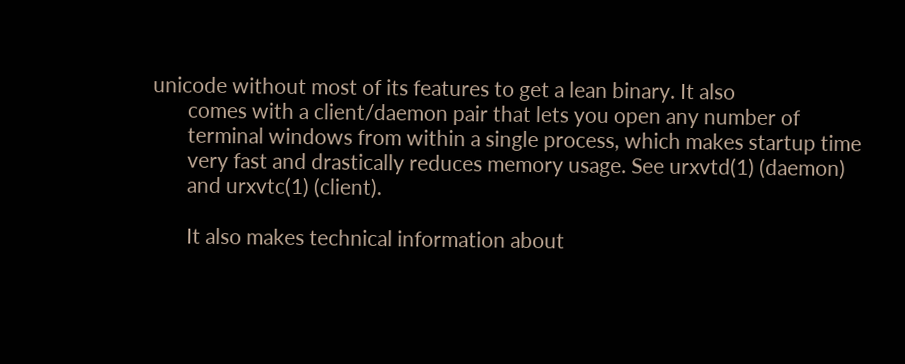unicode without most of its features to get a lean binary. It also
       comes with a client/daemon pair that lets you open any number of
       terminal windows from within a single process, which makes startup time
       very fast and drastically reduces memory usage. See urxvtd(1) (daemon)
       and urxvtc(1) (client).

       It also makes technical information about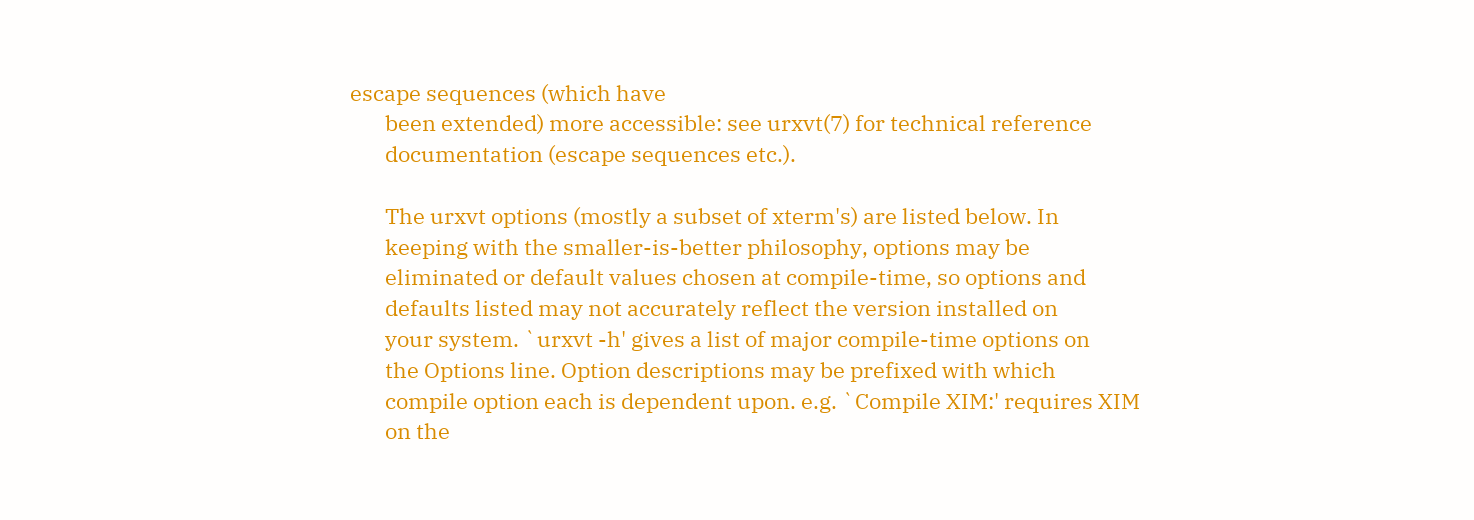escape sequences (which have
       been extended) more accessible: see urxvt(7) for technical reference
       documentation (escape sequences etc.).

       The urxvt options (mostly a subset of xterm's) are listed below. In
       keeping with the smaller-is-better philosophy, options may be
       eliminated or default values chosen at compile-time, so options and
       defaults listed may not accurately reflect the version installed on
       your system. `urxvt -h' gives a list of major compile-time options on
       the Options line. Option descriptions may be prefixed with which
       compile option each is dependent upon. e.g. `Compile XIM:' requires XIM
       on the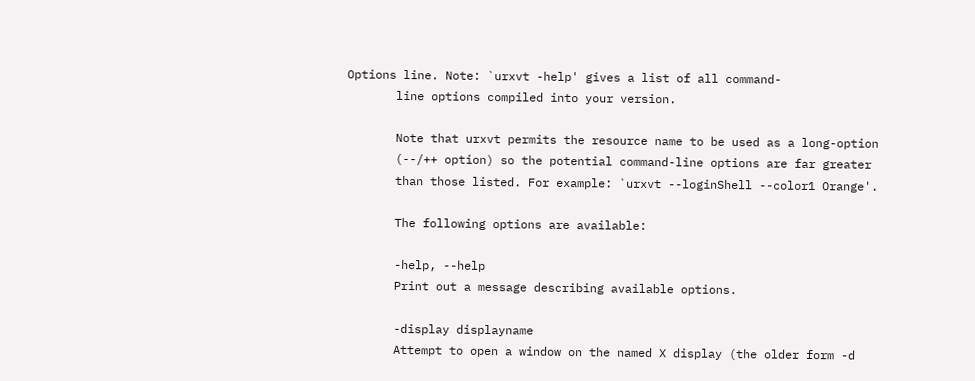Options line. Note: `urxvt -help' gives a list of all command-
       line options compiled into your version.

       Note that urxvt permits the resource name to be used as a long-option
       (--/++ option) so the potential command-line options are far greater
       than those listed. For example: `urxvt --loginShell --color1 Orange'.

       The following options are available:

       -help, --help
       Print out a message describing available options.

       -display displayname
       Attempt to open a window on the named X display (the older form -d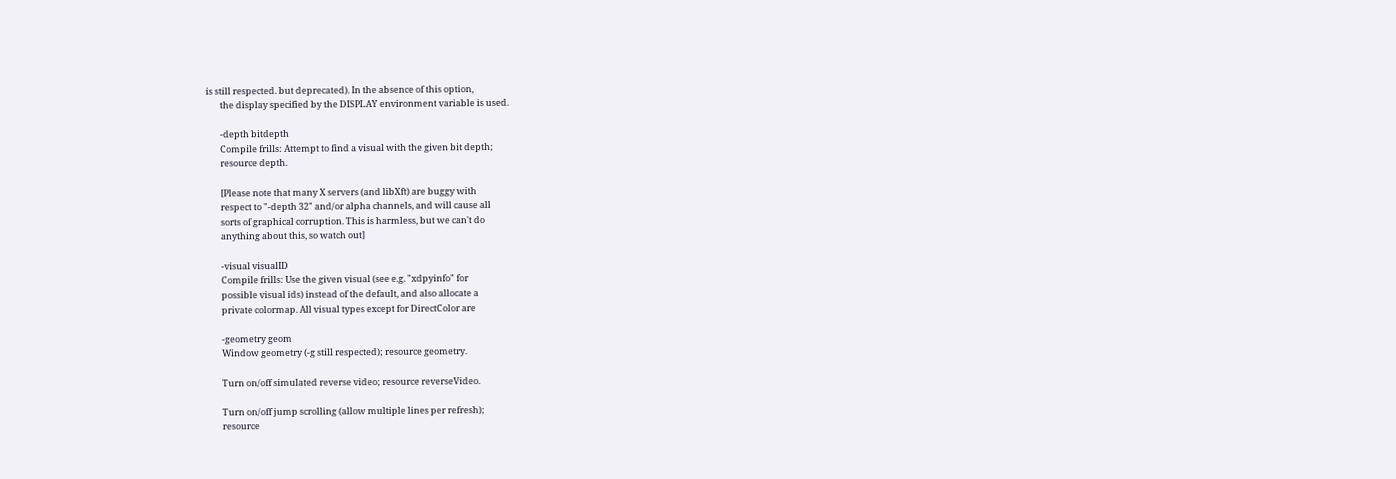is still respected. but deprecated). In the absence of this option,
       the display specified by the DISPLAY environment variable is used.

       -depth bitdepth
       Compile frills: Attempt to find a visual with the given bit depth;
       resource depth.

       [Please note that many X servers (and libXft) are buggy with
       respect to "-depth 32" and/or alpha channels, and will cause all
       sorts of graphical corruption. This is harmless, but we can't do
       anything about this, so watch out]

       -visual visualID
       Compile frills: Use the given visual (see e.g. "xdpyinfo" for
       possible visual ids) instead of the default, and also allocate a
       private colormap. All visual types except for DirectColor are

       -geometry geom
       Window geometry (-g still respected); resource geometry.

       Turn on/off simulated reverse video; resource reverseVideo.

       Turn on/off jump scrolling (allow multiple lines per refresh);
       resource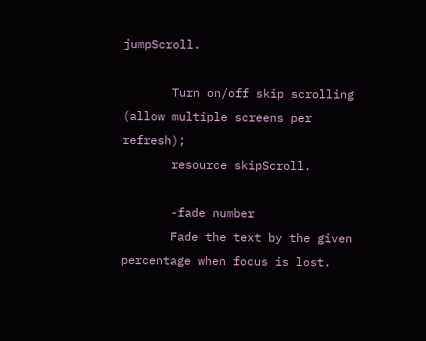jumpScroll.

       Turn on/off skip scrolling (allow multiple screens per refresh);
       resource skipScroll.

       -fade number
       Fade the text by the given percentage when focus is lost.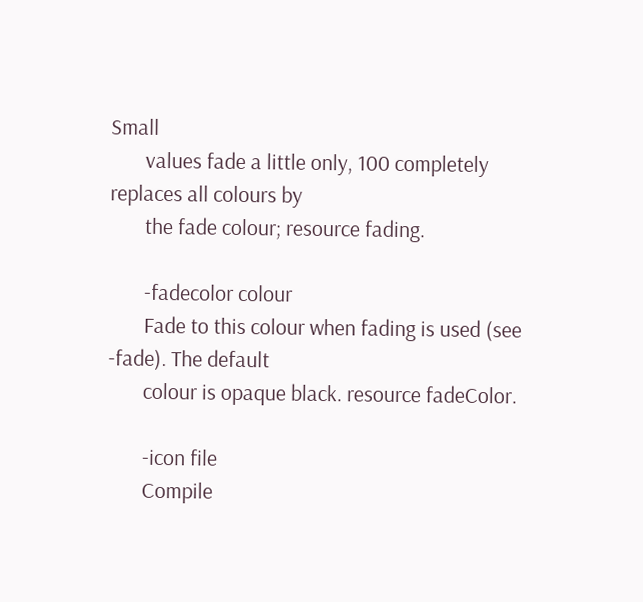Small
       values fade a little only, 100 completely replaces all colours by
       the fade colour; resource fading.

       -fadecolor colour
       Fade to this colour when fading is used (see -fade). The default
       colour is opaque black. resource fadeColor.

       -icon file
       Compile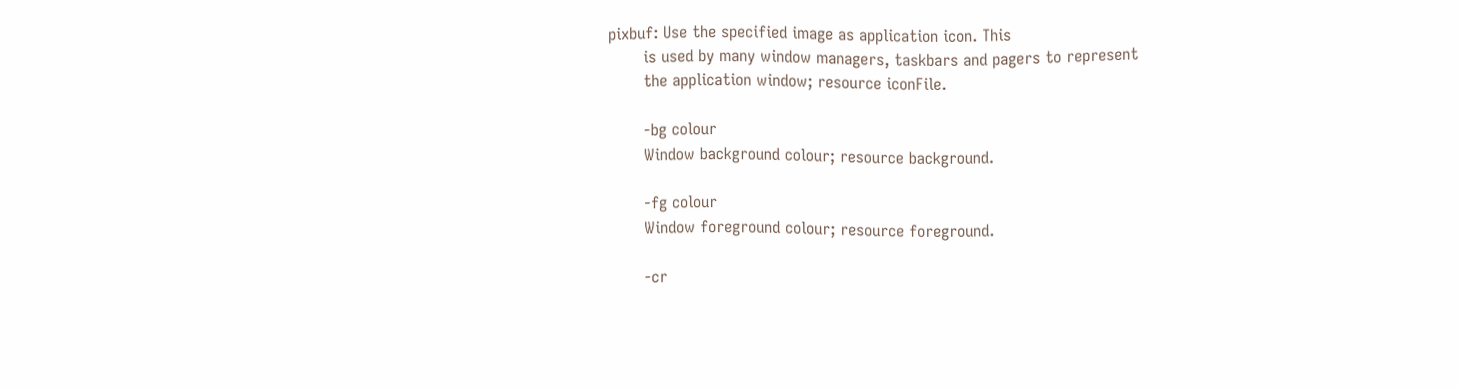pixbuf: Use the specified image as application icon. This
       is used by many window managers, taskbars and pagers to represent
       the application window; resource iconFile.

       -bg colour
       Window background colour; resource background.

       -fg colour
       Window foreground colour; resource foreground.

       -cr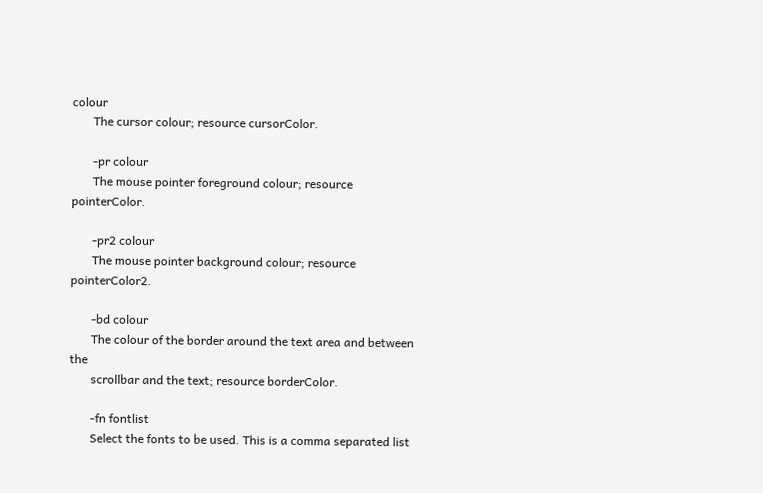colour
       The cursor colour; resource cursorColor.

       -pr colour
       The mouse pointer foreground colour; resource pointerColor.

       -pr2 colour
       The mouse pointer background colour; resource pointerColor2.

       -bd colour
       The colour of the border around the text area and between the
       scrollbar and the text; resource borderColor.

       -fn fontlist
       Select the fonts to be used. This is a comma separated list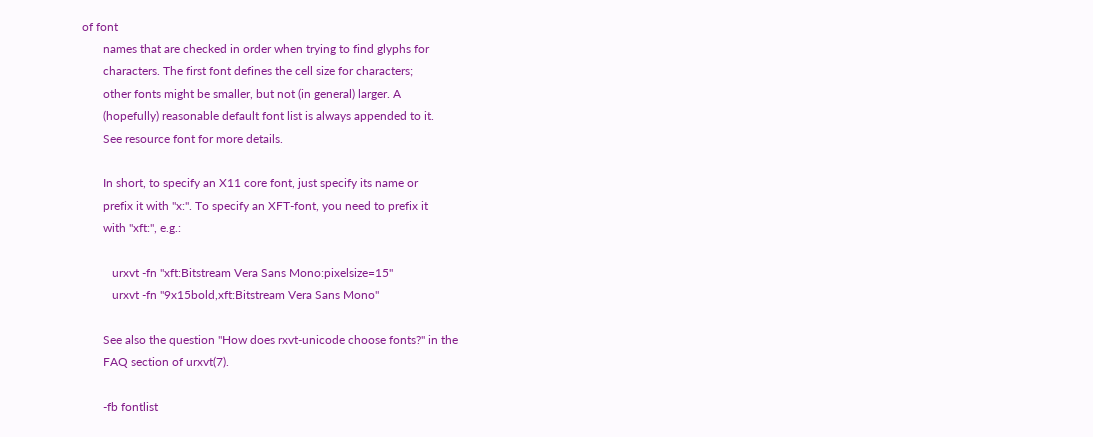of font
       names that are checked in order when trying to find glyphs for
       characters. The first font defines the cell size for characters;
       other fonts might be smaller, but not (in general) larger. A
       (hopefully) reasonable default font list is always appended to it.
       See resource font for more details.

       In short, to specify an X11 core font, just specify its name or
       prefix it with "x:". To specify an XFT-font, you need to prefix it
       with "xft:", e.g.:

          urxvt -fn "xft:Bitstream Vera Sans Mono:pixelsize=15"
          urxvt -fn "9x15bold,xft:Bitstream Vera Sans Mono"

       See also the question "How does rxvt-unicode choose fonts?" in the
       FAQ section of urxvt(7).

       -fb fontlist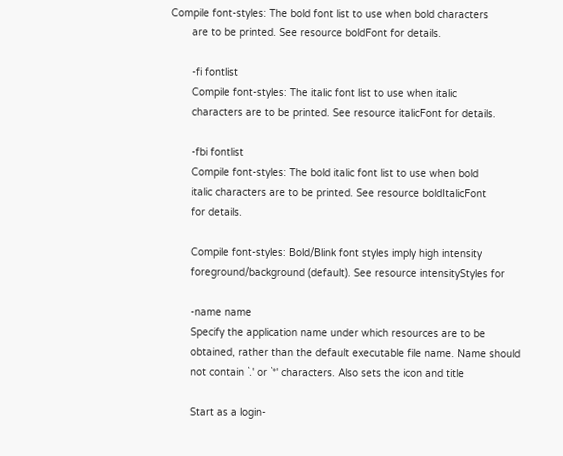Compile font-styles: The bold font list to use when bold characters
       are to be printed. See resource boldFont for details.

       -fi fontlist
       Compile font-styles: The italic font list to use when italic
       characters are to be printed. See resource italicFont for details.

       -fbi fontlist
       Compile font-styles: The bold italic font list to use when bold
       italic characters are to be printed. See resource boldItalicFont
       for details.

       Compile font-styles: Bold/Blink font styles imply high intensity
       foreground/background (default). See resource intensityStyles for

       -name name
       Specify the application name under which resources are to be
       obtained, rather than the default executable file name. Name should
       not contain `.' or `*' characters. Also sets the icon and title

       Start as a login-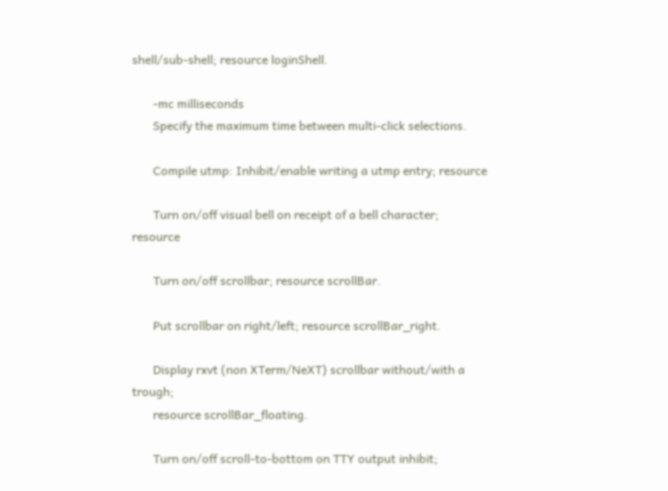shell/sub-shell; resource loginShell.

       -mc milliseconds
       Specify the maximum time between multi-click selections.

       Compile utmp: Inhibit/enable writing a utmp entry; resource

       Turn on/off visual bell on receipt of a bell character; resource

       Turn on/off scrollbar; resource scrollBar.

       Put scrollbar on right/left; resource scrollBar_right.

       Display rxvt (non XTerm/NeXT) scrollbar without/with a trough;
       resource scrollBar_floating.

       Turn on/off scroll-to-bottom on TTY output inhibit;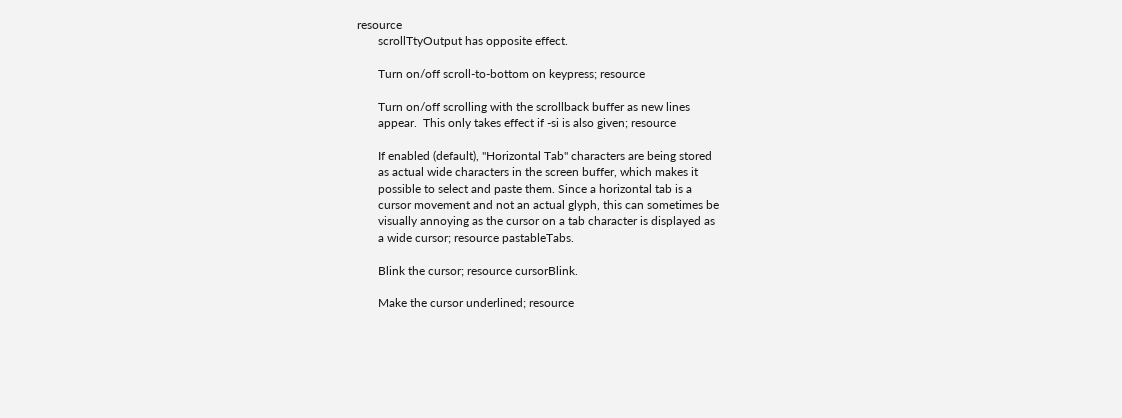resource
       scrollTtyOutput has opposite effect.

       Turn on/off scroll-to-bottom on keypress; resource

       Turn on/off scrolling with the scrollback buffer as new lines
       appear.  This only takes effect if -si is also given; resource

       If enabled (default), "Horizontal Tab" characters are being stored
       as actual wide characters in the screen buffer, which makes it
       possible to select and paste them. Since a horizontal tab is a
       cursor movement and not an actual glyph, this can sometimes be
       visually annoying as the cursor on a tab character is displayed as
       a wide cursor; resource pastableTabs.

       Blink the cursor; resource cursorBlink.

       Make the cursor underlined; resource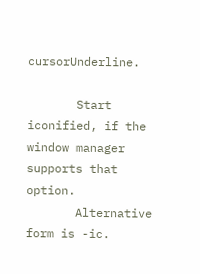cursorUnderline.

       Start iconified, if the window manager supports that option.
       Alternative form is -ic.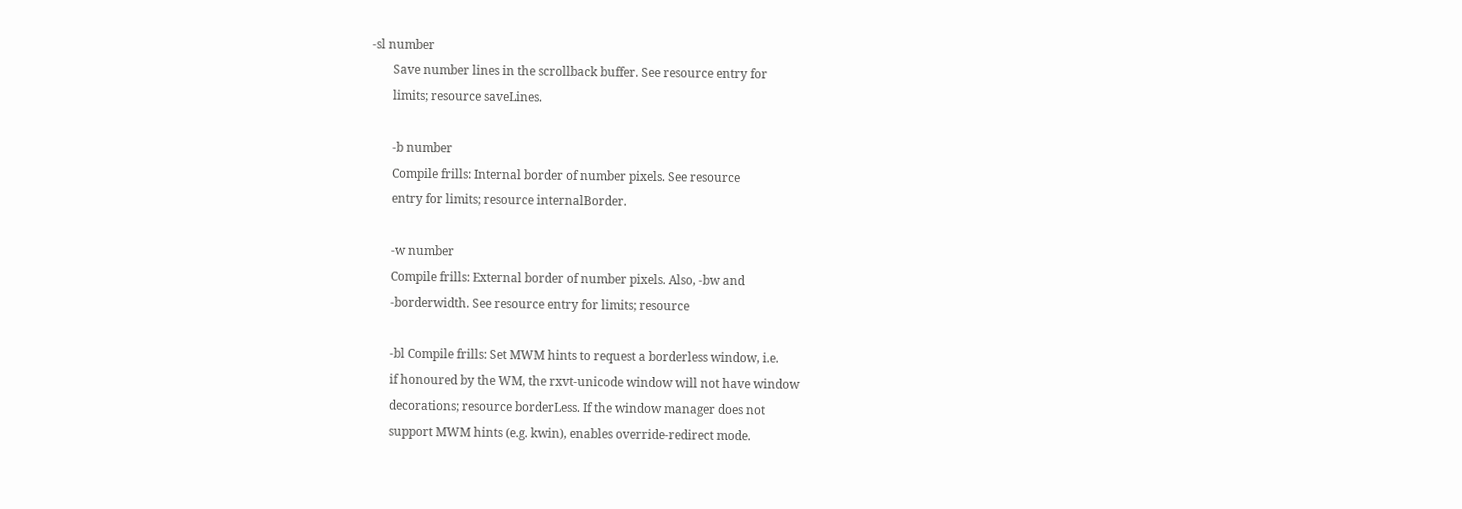-sl number
       Save number lines in the scrollback buffer. See resource entry for
       limits; resource saveLines.

       -b number
       Compile frills: Internal border of number pixels. See resource
       entry for limits; resource internalBorder.

       -w number
       Compile frills: External border of number pixels. Also, -bw and
       -borderwidth. See resource entry for limits; resource

       -bl Compile frills: Set MWM hints to request a borderless window, i.e.
       if honoured by the WM, the rxvt-unicode window will not have window
       decorations; resource borderLess. If the window manager does not
       support MWM hints (e.g. kwin), enables override-redirect mode.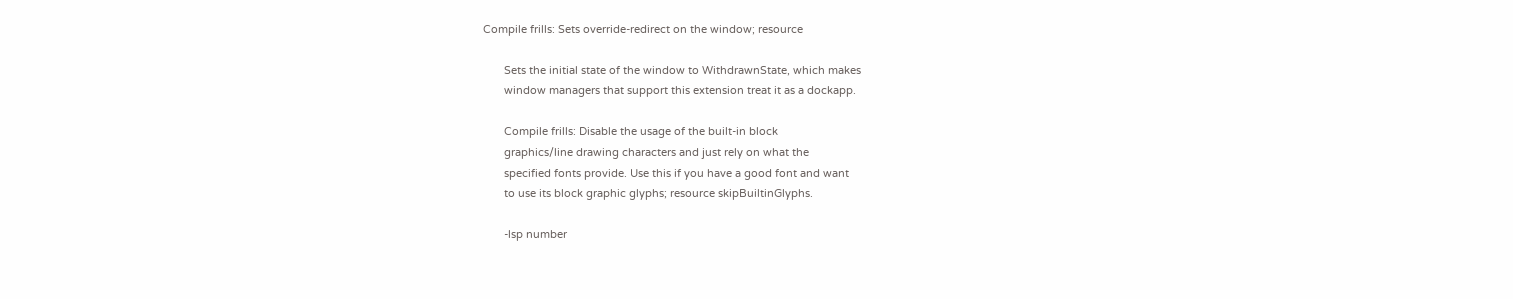Compile frills: Sets override-redirect on the window; resource

       Sets the initial state of the window to WithdrawnState, which makes
       window managers that support this extension treat it as a dockapp.

       Compile frills: Disable the usage of the built-in block
       graphics/line drawing characters and just rely on what the
       specified fonts provide. Use this if you have a good font and want
       to use its block graphic glyphs; resource skipBuiltinGlyphs.

       -lsp number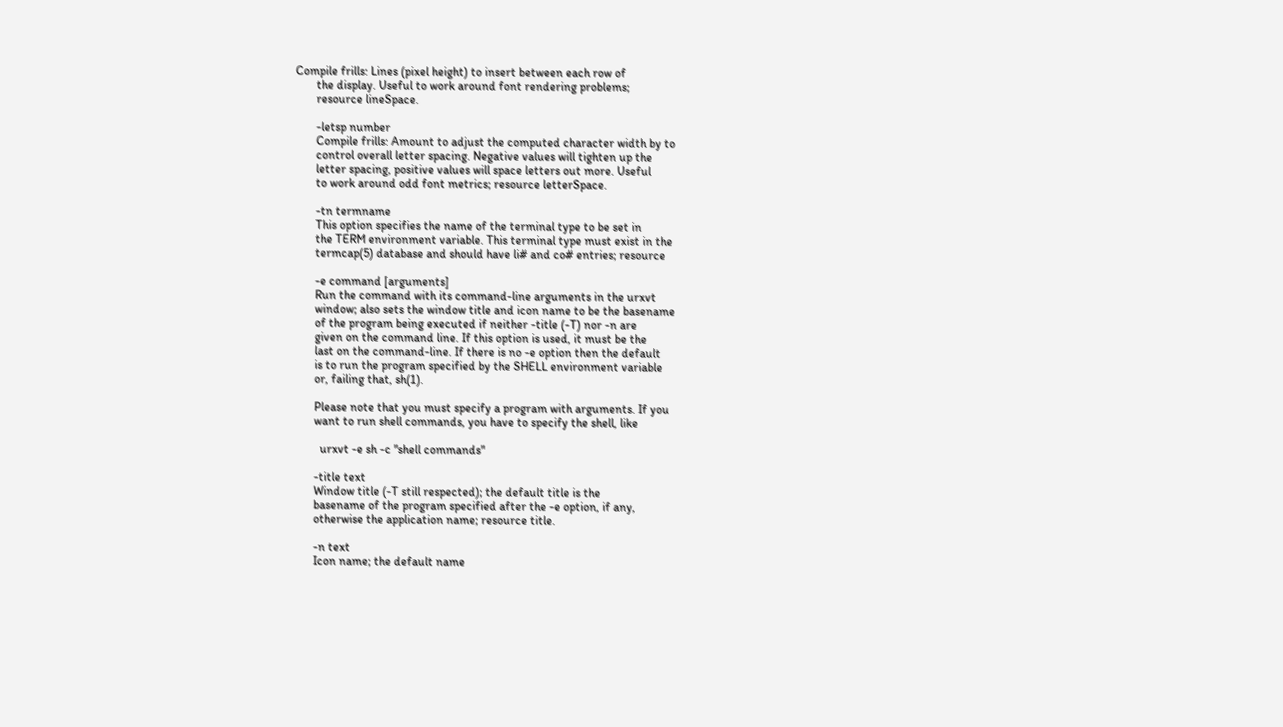Compile frills: Lines (pixel height) to insert between each row of
       the display. Useful to work around font rendering problems;
       resource lineSpace.

       -letsp number
       Compile frills: Amount to adjust the computed character width by to
       control overall letter spacing. Negative values will tighten up the
       letter spacing, positive values will space letters out more. Useful
       to work around odd font metrics; resource letterSpace.

       -tn termname
       This option specifies the name of the terminal type to be set in
       the TERM environment variable. This terminal type must exist in the
       termcap(5) database and should have li# and co# entries; resource

       -e command [arguments]
       Run the command with its command-line arguments in the urxvt
       window; also sets the window title and icon name to be the basename
       of the program being executed if neither -title (-T) nor -n are
       given on the command line. If this option is used, it must be the
       last on the command-line. If there is no -e option then the default
       is to run the program specified by the SHELL environment variable
       or, failing that, sh(1).

       Please note that you must specify a program with arguments. If you
       want to run shell commands, you have to specify the shell, like

         urxvt -e sh -c "shell commands"

       -title text
       Window title (-T still respected); the default title is the
       basename of the program specified after the -e option, if any,
       otherwise the application name; resource title.

       -n text
       Icon name; the default name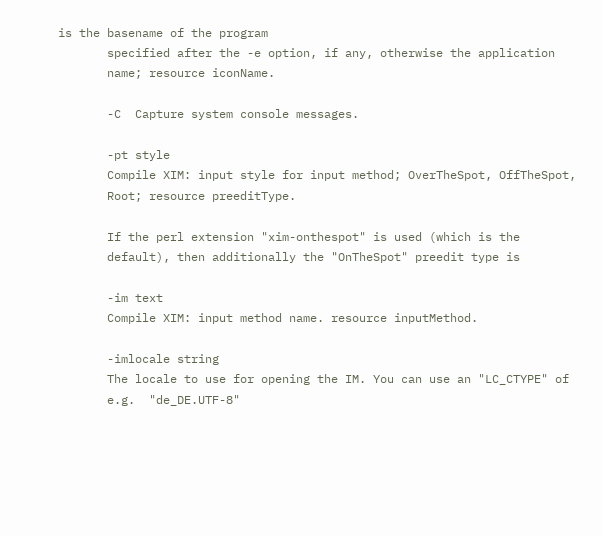is the basename of the program
       specified after the -e option, if any, otherwise the application
       name; resource iconName.

       -C  Capture system console messages.

       -pt style
       Compile XIM: input style for input method; OverTheSpot, OffTheSpot,
       Root; resource preeditType.

       If the perl extension "xim-onthespot" is used (which is the
       default), then additionally the "OnTheSpot" preedit type is

       -im text
       Compile XIM: input method name. resource inputMethod.

       -imlocale string
       The locale to use for opening the IM. You can use an "LC_CTYPE" of
       e.g.  "de_DE.UTF-8"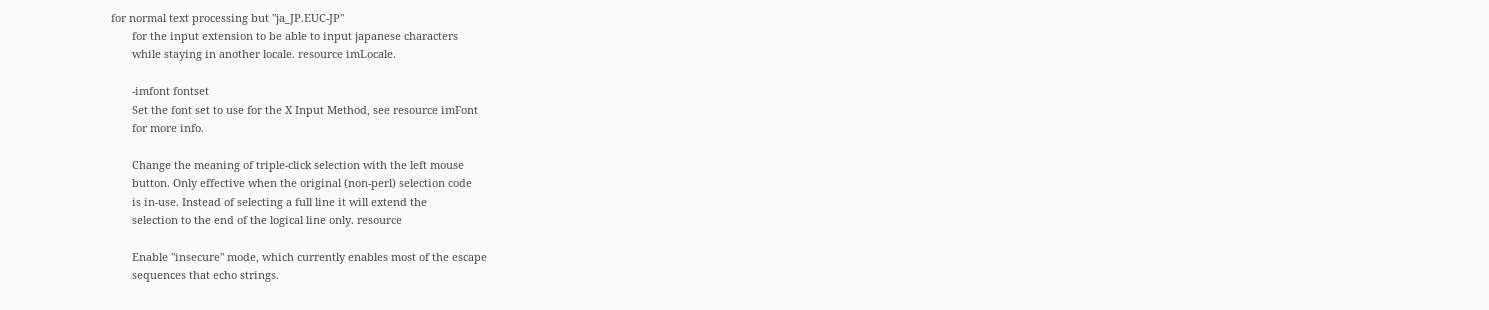for normal text processing but "ja_JP.EUC-JP"
       for the input extension to be able to input japanese characters
       while staying in another locale. resource imLocale.

       -imfont fontset
       Set the font set to use for the X Input Method, see resource imFont
       for more info.

       Change the meaning of triple-click selection with the left mouse
       button. Only effective when the original (non-perl) selection code
       is in-use. Instead of selecting a full line it will extend the
       selection to the end of the logical line only. resource

       Enable "insecure" mode, which currently enables most of the escape
       sequences that echo strings.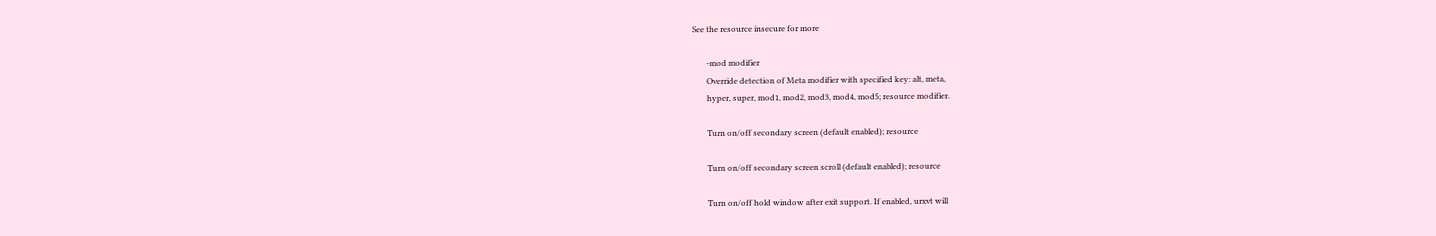See the resource insecure for more

       -mod modifier
       Override detection of Meta modifier with specified key: alt, meta,
       hyper, super, mod1, mod2, mod3, mod4, mod5; resource modifier.

       Turn on/off secondary screen (default enabled); resource

       Turn on/off secondary screen scroll (default enabled); resource

       Turn on/off hold window after exit support. If enabled, urxvt will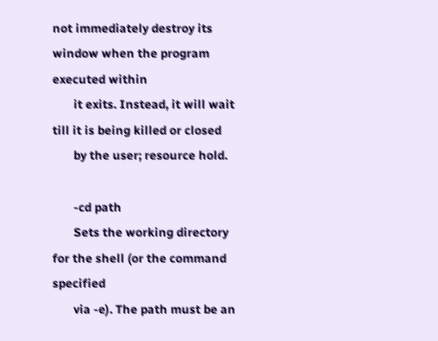not immediately destroy its window when the program executed within
       it exits. Instead, it will wait till it is being killed or closed
       by the user; resource hold.

       -cd path
       Sets the working directory for the shell (or the command specified
       via -e). The path must be an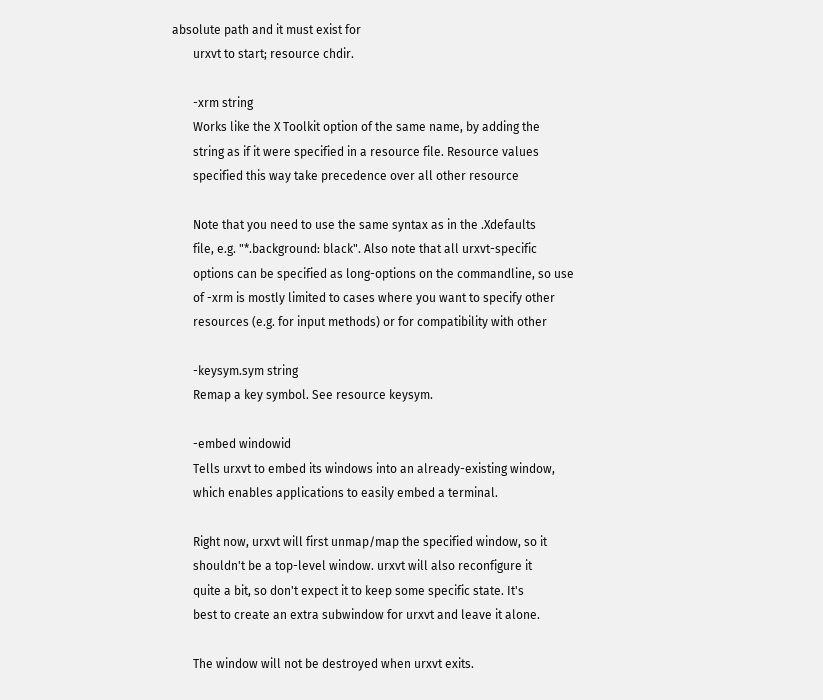absolute path and it must exist for
       urxvt to start; resource chdir.

       -xrm string
       Works like the X Toolkit option of the same name, by adding the
       string as if it were specified in a resource file. Resource values
       specified this way take precedence over all other resource

       Note that you need to use the same syntax as in the .Xdefaults
       file, e.g. "*.background: black". Also note that all urxvt-specific
       options can be specified as long-options on the commandline, so use
       of -xrm is mostly limited to cases where you want to specify other
       resources (e.g. for input methods) or for compatibility with other

       -keysym.sym string
       Remap a key symbol. See resource keysym.

       -embed windowid
       Tells urxvt to embed its windows into an already-existing window,
       which enables applications to easily embed a terminal.

       Right now, urxvt will first unmap/map the specified window, so it
       shouldn't be a top-level window. urxvt will also reconfigure it
       quite a bit, so don't expect it to keep some specific state. It's
       best to create an extra subwindow for urxvt and leave it alone.

       The window will not be destroyed when urxvt exits.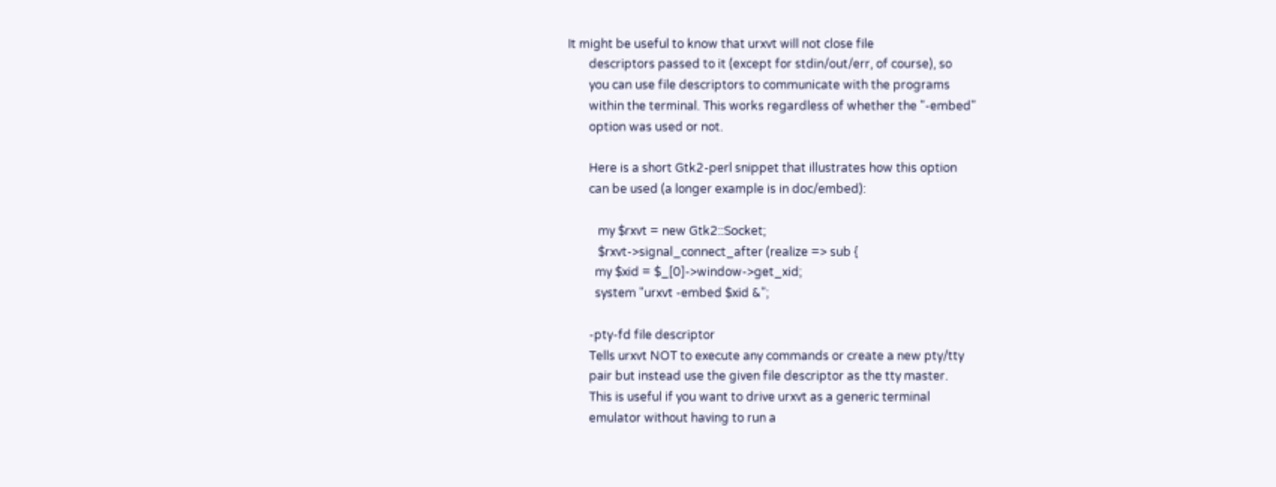It might be useful to know that urxvt will not close file
       descriptors passed to it (except for stdin/out/err, of course), so
       you can use file descriptors to communicate with the programs
       within the terminal. This works regardless of whether the "-embed"
       option was used or not.

       Here is a short Gtk2-perl snippet that illustrates how this option
       can be used (a longer example is in doc/embed):

          my $rxvt = new Gtk2::Socket;
          $rxvt->signal_connect_after (realize => sub {
         my $xid = $_[0]->window->get_xid;
         system "urxvt -embed $xid &";

       -pty-fd file descriptor
       Tells urxvt NOT to execute any commands or create a new pty/tty
       pair but instead use the given file descriptor as the tty master.
       This is useful if you want to drive urxvt as a generic terminal
       emulator without having to run a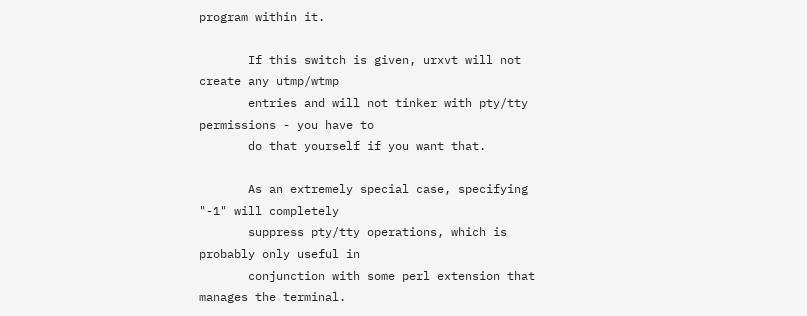program within it.

       If this switch is given, urxvt will not create any utmp/wtmp
       entries and will not tinker with pty/tty permissions - you have to
       do that yourself if you want that.

       As an extremely special case, specifying "-1" will completely
       suppress pty/tty operations, which is probably only useful in
       conjunction with some perl extension that manages the terminal.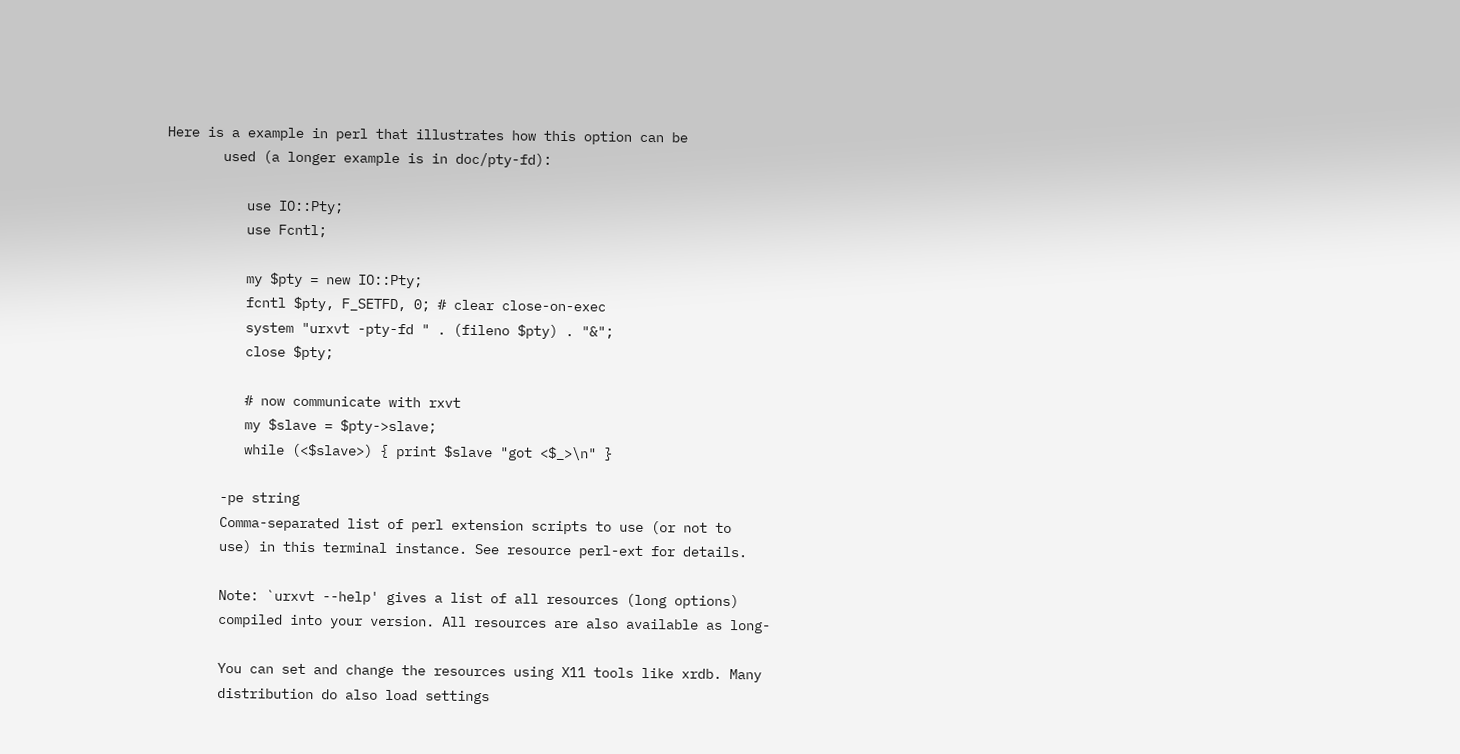Here is a example in perl that illustrates how this option can be
       used (a longer example is in doc/pty-fd):

          use IO::Pty;
          use Fcntl;

          my $pty = new IO::Pty;
          fcntl $pty, F_SETFD, 0; # clear close-on-exec
          system "urxvt -pty-fd " . (fileno $pty) . "&";
          close $pty;

          # now communicate with rxvt
          my $slave = $pty->slave;
          while (<$slave>) { print $slave "got <$_>\n" }

       -pe string
       Comma-separated list of perl extension scripts to use (or not to
       use) in this terminal instance. See resource perl-ext for details.

       Note: `urxvt --help' gives a list of all resources (long options)
       compiled into your version. All resources are also available as long-

       You can set and change the resources using X11 tools like xrdb. Many
       distribution do also load settings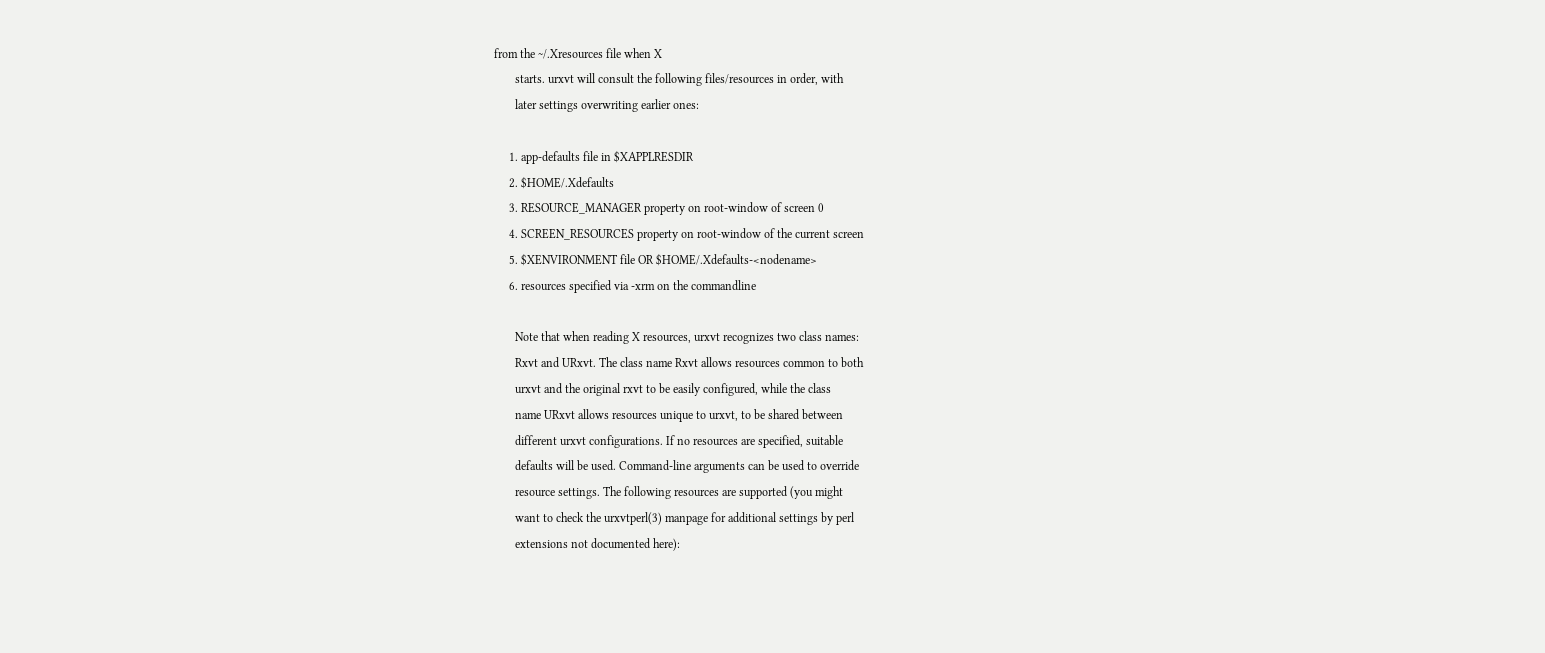from the ~/.Xresources file when X
       starts. urxvt will consult the following files/resources in order, with
       later settings overwriting earlier ones:

     1. app-defaults file in $XAPPLRESDIR
     2. $HOME/.Xdefaults
     3. RESOURCE_MANAGER property on root-window of screen 0
     4. SCREEN_RESOURCES property on root-window of the current screen
     5. $XENVIRONMENT file OR $HOME/.Xdefaults-<nodename>
     6. resources specified via -xrm on the commandline

       Note that when reading X resources, urxvt recognizes two class names:
       Rxvt and URxvt. The class name Rxvt allows resources common to both
       urxvt and the original rxvt to be easily configured, while the class
       name URxvt allows resources unique to urxvt, to be shared between
       different urxvt configurations. If no resources are specified, suitable
       defaults will be used. Command-line arguments can be used to override
       resource settings. The following resources are supported (you might
       want to check the urxvtperl(3) manpage for additional settings by perl
       extensions not documented here):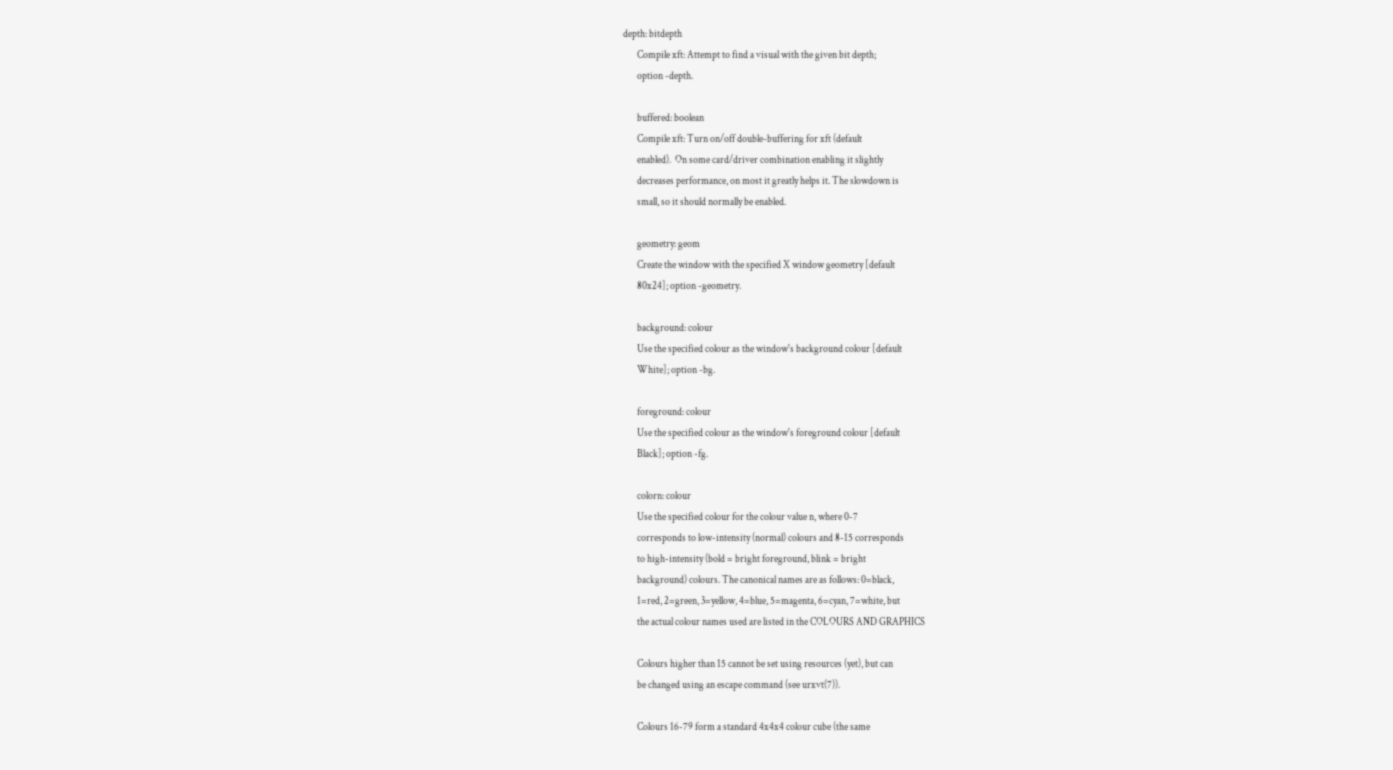depth: bitdepth
       Compile xft: Attempt to find a visual with the given bit depth;
       option -depth.

       buffered: boolean
       Compile xft: Turn on/off double-buffering for xft (default
       enabled).  On some card/driver combination enabling it slightly
       decreases performance, on most it greatly helps it. The slowdown is
       small, so it should normally be enabled.

       geometry: geom
       Create the window with the specified X window geometry [default
       80x24]; option -geometry.

       background: colour
       Use the specified colour as the window's background colour [default
       White]; option -bg.

       foreground: colour
       Use the specified colour as the window's foreground colour [default
       Black]; option -fg.

       colorn: colour
       Use the specified colour for the colour value n, where 0-7
       corresponds to low-intensity (normal) colours and 8-15 corresponds
       to high-intensity (bold = bright foreground, blink = bright
       background) colours. The canonical names are as follows: 0=black,
       1=red, 2=green, 3=yellow, 4=blue, 5=magenta, 6=cyan, 7=white, but
       the actual colour names used are listed in the COLOURS AND GRAPHICS

       Colours higher than 15 cannot be set using resources (yet), but can
       be changed using an escape command (see urxvt(7)).

       Colours 16-79 form a standard 4x4x4 colour cube (the same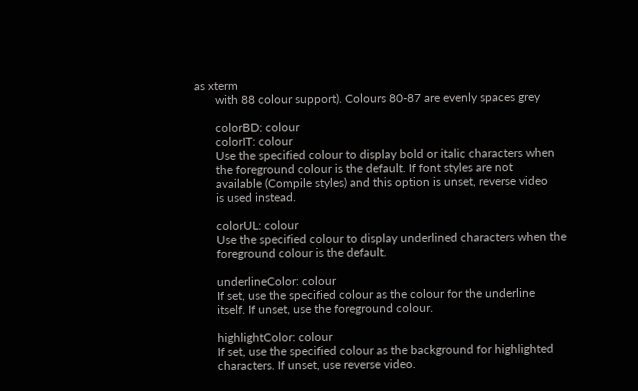as xterm
       with 88 colour support). Colours 80-87 are evenly spaces grey

       colorBD: colour
       colorIT: colour
       Use the specified colour to display bold or italic characters when
       the foreground colour is the default. If font styles are not
       available (Compile styles) and this option is unset, reverse video
       is used instead.

       colorUL: colour
       Use the specified colour to display underlined characters when the
       foreground colour is the default.

       underlineColor: colour
       If set, use the specified colour as the colour for the underline
       itself. If unset, use the foreground colour.

       highlightColor: colour
       If set, use the specified colour as the background for highlighted
       characters. If unset, use reverse video.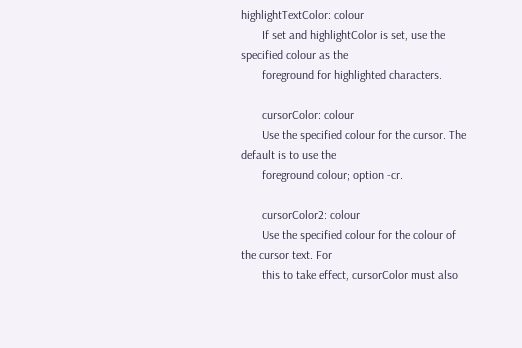highlightTextColor: colour
       If set and highlightColor is set, use the specified colour as the
       foreground for highlighted characters.

       cursorColor: colour
       Use the specified colour for the cursor. The default is to use the
       foreground colour; option -cr.

       cursorColor2: colour
       Use the specified colour for the colour of the cursor text. For
       this to take effect, cursorColor must also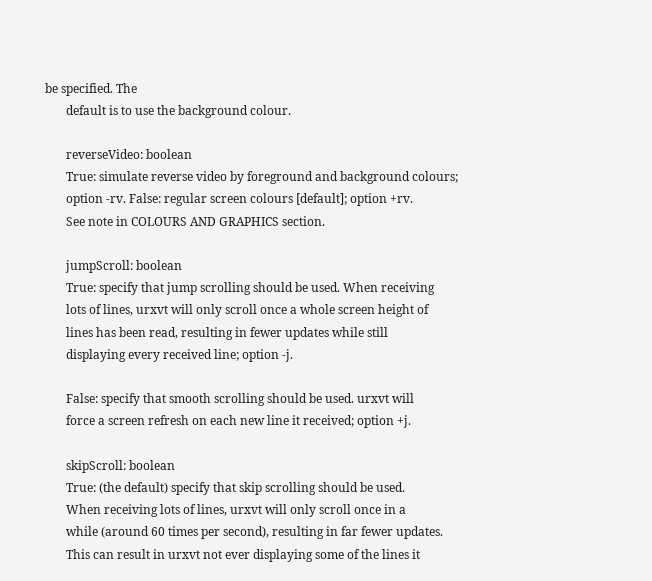be specified. The
       default is to use the background colour.

       reverseVideo: boolean
       True: simulate reverse video by foreground and background colours;
       option -rv. False: regular screen colours [default]; option +rv.
       See note in COLOURS AND GRAPHICS section.

       jumpScroll: boolean
       True: specify that jump scrolling should be used. When receiving
       lots of lines, urxvt will only scroll once a whole screen height of
       lines has been read, resulting in fewer updates while still
       displaying every received line; option -j.

       False: specify that smooth scrolling should be used. urxvt will
       force a screen refresh on each new line it received; option +j.

       skipScroll: boolean
       True: (the default) specify that skip scrolling should be used.
       When receiving lots of lines, urxvt will only scroll once in a
       while (around 60 times per second), resulting in far fewer updates.
       This can result in urxvt not ever displaying some of the lines it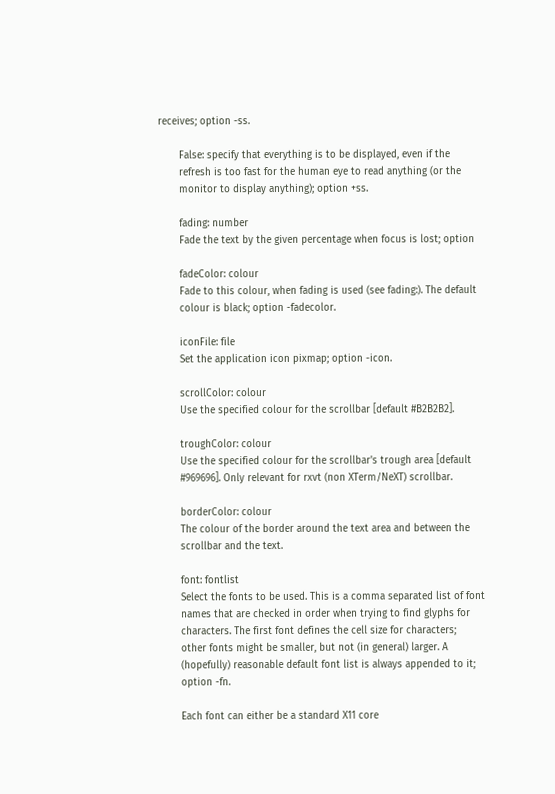receives; option -ss.

       False: specify that everything is to be displayed, even if the
       refresh is too fast for the human eye to read anything (or the
       monitor to display anything); option +ss.

       fading: number
       Fade the text by the given percentage when focus is lost; option

       fadeColor: colour
       Fade to this colour, when fading is used (see fading:). The default
       colour is black; option -fadecolor.

       iconFile: file
       Set the application icon pixmap; option -icon.

       scrollColor: colour
       Use the specified colour for the scrollbar [default #B2B2B2].

       troughColor: colour
       Use the specified colour for the scrollbar's trough area [default
       #969696]. Only relevant for rxvt (non XTerm/NeXT) scrollbar.

       borderColor: colour
       The colour of the border around the text area and between the
       scrollbar and the text.

       font: fontlist
       Select the fonts to be used. This is a comma separated list of font
       names that are checked in order when trying to find glyphs for
       characters. The first font defines the cell size for characters;
       other fonts might be smaller, but not (in general) larger. A
       (hopefully) reasonable default font list is always appended to it;
       option -fn.

       Each font can either be a standard X11 core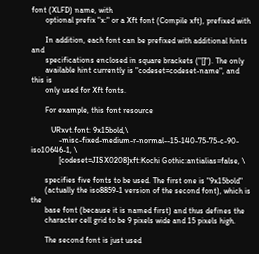font (XLFD) name, with
       optional prefix "x:" or a Xft font (Compile xft), prefixed with

       In addition, each font can be prefixed with additional hints and
       specifications enclosed in square brackets ("[]"). The only
       available hint currently is "codeset=codeset-name", and this is
       only used for Xft fonts.

       For example, this font resource

          URxvt.font: 9x15bold,\
              -misc-fixed-medium-r-normal--15-140-75-75-c-90-iso10646-1, \
              [codeset=JISX0208]xft:Kochi Gothic:antialias=false, \

       specifies five fonts to be used. The first one is "9x15bold"
       (actually the iso8859-1 version of the second font), which is the
       base font (because it is named first) and thus defines the
       character cell grid to be 9 pixels wide and 15 pixels high.

       The second font is just used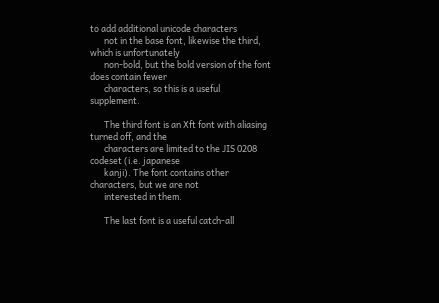to add additional unicode characters
       not in the base font, likewise the third, which is unfortunately
       non-bold, but the bold version of the font does contain fewer
       characters, so this is a useful supplement.

       The third font is an Xft font with aliasing turned off, and the
       characters are limited to the JIS 0208 codeset (i.e. japanese
       kanji). The font contains other characters, but we are not
       interested in them.

       The last font is a useful catch-all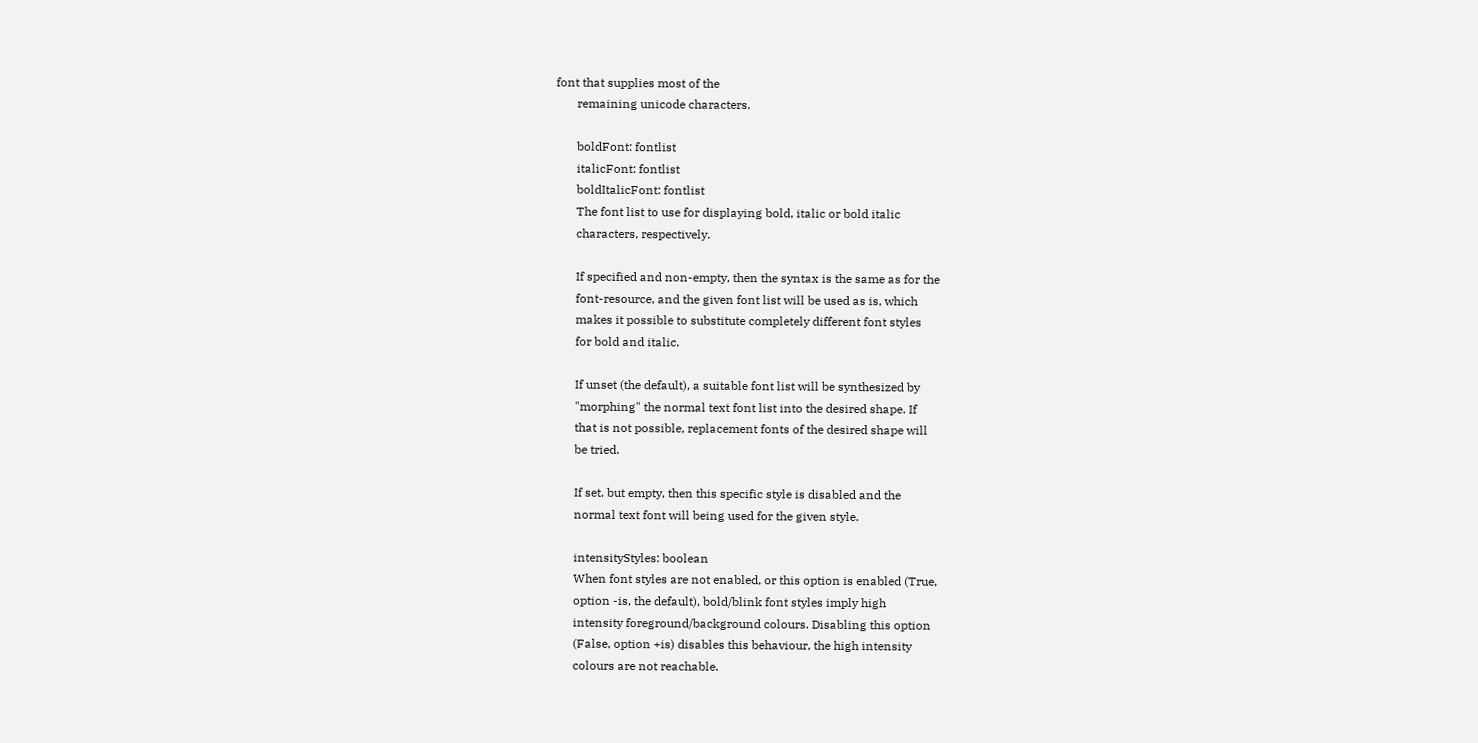font that supplies most of the
       remaining unicode characters.

       boldFont: fontlist
       italicFont: fontlist
       boldItalicFont: fontlist
       The font list to use for displaying bold, italic or bold italic
       characters, respectively.

       If specified and non-empty, then the syntax is the same as for the
       font-resource, and the given font list will be used as is, which
       makes it possible to substitute completely different font styles
       for bold and italic.

       If unset (the default), a suitable font list will be synthesized by
       "morphing" the normal text font list into the desired shape. If
       that is not possible, replacement fonts of the desired shape will
       be tried.

       If set, but empty, then this specific style is disabled and the
       normal text font will being used for the given style.

       intensityStyles: boolean
       When font styles are not enabled, or this option is enabled (True,
       option -is, the default), bold/blink font styles imply high
       intensity foreground/background colours. Disabling this option
       (False, option +is) disables this behaviour, the high intensity
       colours are not reachable.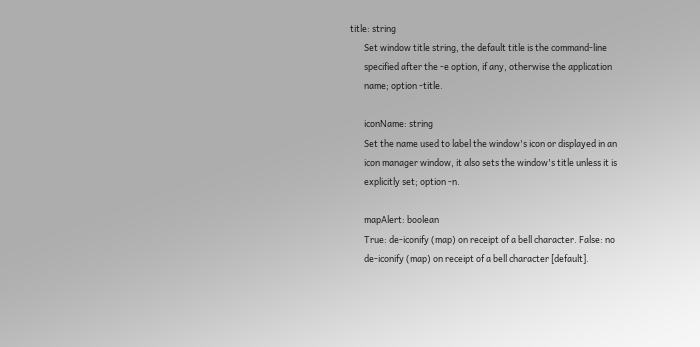title: string
       Set window title string, the default title is the command-line
       specified after the -e option, if any, otherwise the application
       name; option -title.

       iconName: string
       Set the name used to label the window's icon or displayed in an
       icon manager window, it also sets the window's title unless it is
       explicitly set; option -n.

       mapAlert: boolean
       True: de-iconify (map) on receipt of a bell character. False: no
       de-iconify (map) on receipt of a bell character [default].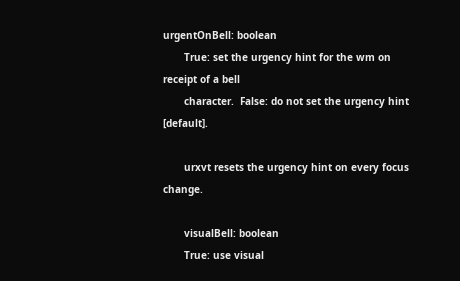urgentOnBell: boolean
       True: set the urgency hint for the wm on receipt of a bell
       character.  False: do not set the urgency hint [default].

       urxvt resets the urgency hint on every focus change.

       visualBell: boolean
       True: use visual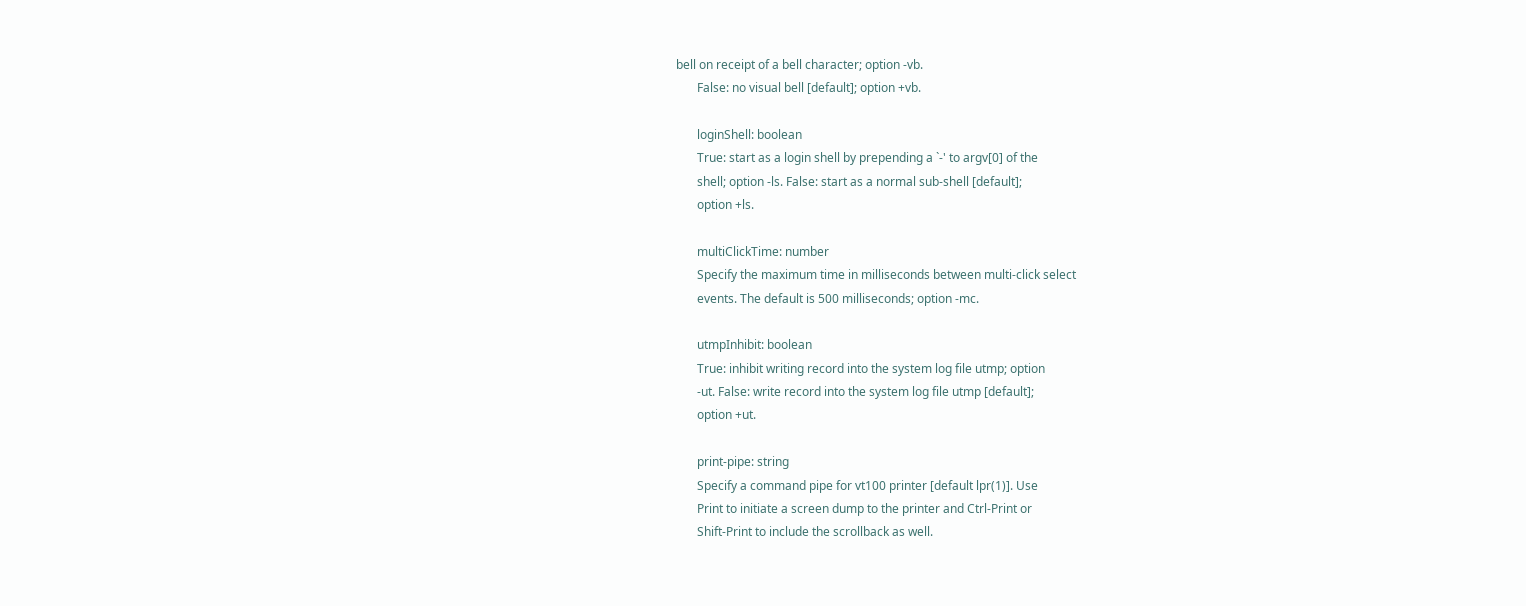bell on receipt of a bell character; option -vb.
       False: no visual bell [default]; option +vb.

       loginShell: boolean
       True: start as a login shell by prepending a `-' to argv[0] of the
       shell; option -ls. False: start as a normal sub-shell [default];
       option +ls.

       multiClickTime: number
       Specify the maximum time in milliseconds between multi-click select
       events. The default is 500 milliseconds; option -mc.

       utmpInhibit: boolean
       True: inhibit writing record into the system log file utmp; option
       -ut. False: write record into the system log file utmp [default];
       option +ut.

       print-pipe: string
       Specify a command pipe for vt100 printer [default lpr(1)]. Use
       Print to initiate a screen dump to the printer and Ctrl-Print or
       Shift-Print to include the scrollback as well.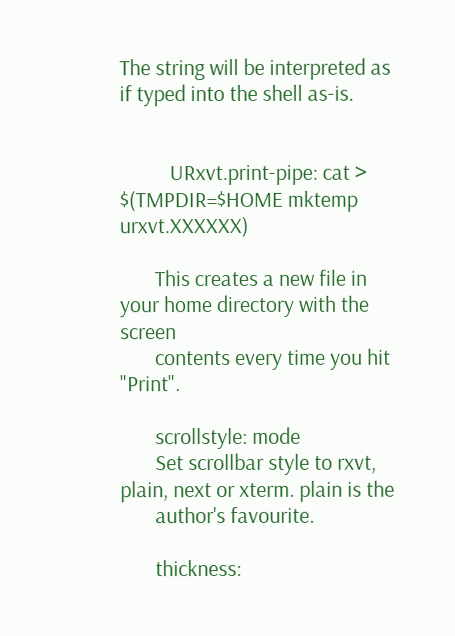The string will be interpreted as if typed into the shell as-is.


          URxvt.print-pipe: cat > $(TMPDIR=$HOME mktemp urxvt.XXXXXX)

       This creates a new file in your home directory with the screen
       contents every time you hit "Print".

       scrollstyle: mode
       Set scrollbar style to rxvt, plain, next or xterm. plain is the
       author's favourite.

       thickness: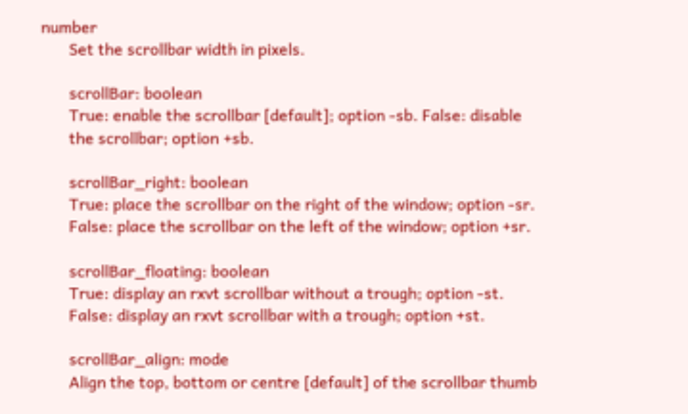number
       Set the scrollbar width in pixels.

       scrollBar: boolean
       True: enable the scrollbar [default]; option -sb. False: disable
       the scrollbar; option +sb.

       scrollBar_right: boolean
       True: place the scrollbar on the right of the window; option -sr.
       False: place the scrollbar on the left of the window; option +sr.

       scrollBar_floating: boolean
       True: display an rxvt scrollbar without a trough; option -st.
       False: display an rxvt scrollbar with a trough; option +st.

       scrollBar_align: mode
       Align the top, bottom or centre [default] of the scrollbar thumb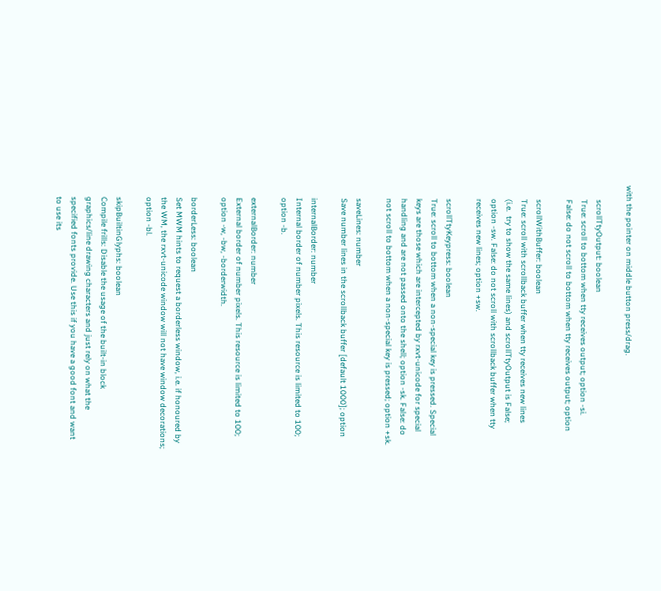with the pointer on middle button press/drag.

       scrollTtyOutput: boolean
       True: scroll to bottom when tty receives output; option -si.
       False: do not scroll to bottom when tty receives output; option

       scrollWithBuffer: boolean
       True: scroll with scrollback buffer when tty receives new lines
       (i.e.  try to show the same lines) and scrollTtyOutput is False;
       option -sw. False: do not scroll with scrollback buffer when tty
       receives new lines; option +sw.

       scrollTtyKeypress: boolean
       True: scroll to bottom when a non-special key is pressed. Special
       keys are those which are intercepted by rxvt-unicode for special
       handling and are not passed onto the shell; option -sk. False: do
       not scroll to bottom when a non-special key is pressed; option +sk.

       saveLines: number
       Save number lines in the scrollback buffer [default 1000]; option

       internalBorder: number
       Internal border of number pixels. This resource is limited to 100;
       option -b.

       externalBorder: number
       External border of number pixels. This resource is limited to 100;
       option -w, -bw, -borderwidth.

       borderLess: boolean
       Set MWM hints to request a borderless window, i.e. if honoured by
       the WM, the rxvt-unicode window will not have window decorations;
       option -bl.

       skipBuiltinGlyphs: boolean
       Compile frills: Disable the usage of the built-in block
       graphics/line drawing characters and just rely on what the
       specified fonts provide. Use this if you have a good font and want
       to use its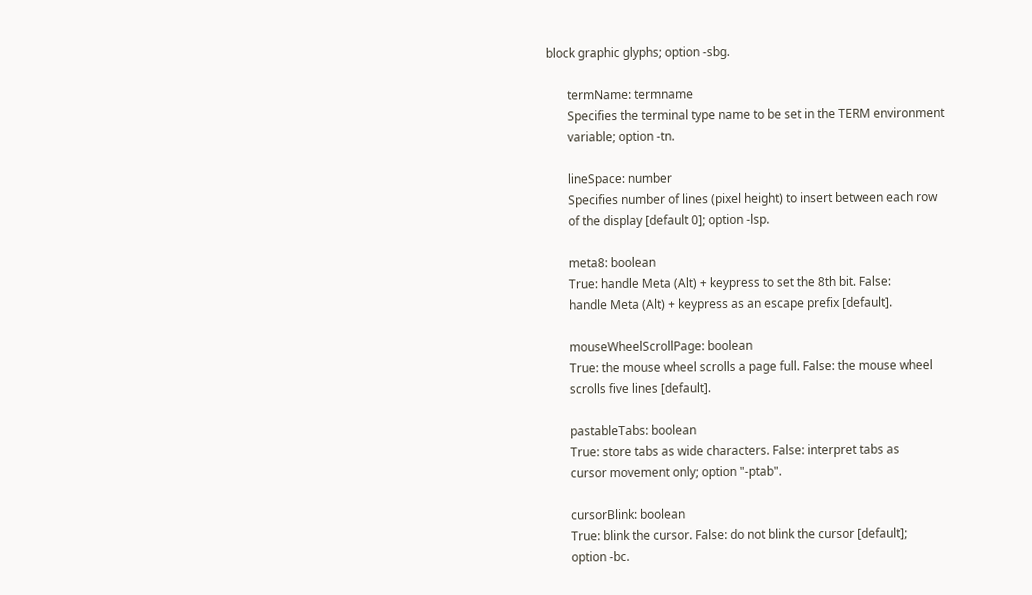block graphic glyphs; option -sbg.

       termName: termname
       Specifies the terminal type name to be set in the TERM environment
       variable; option -tn.

       lineSpace: number
       Specifies number of lines (pixel height) to insert between each row
       of the display [default 0]; option -lsp.

       meta8: boolean
       True: handle Meta (Alt) + keypress to set the 8th bit. False:
       handle Meta (Alt) + keypress as an escape prefix [default].

       mouseWheelScrollPage: boolean
       True: the mouse wheel scrolls a page full. False: the mouse wheel
       scrolls five lines [default].

       pastableTabs: boolean
       True: store tabs as wide characters. False: interpret tabs as
       cursor movement only; option "-ptab".

       cursorBlink: boolean
       True: blink the cursor. False: do not blink the cursor [default];
       option -bc.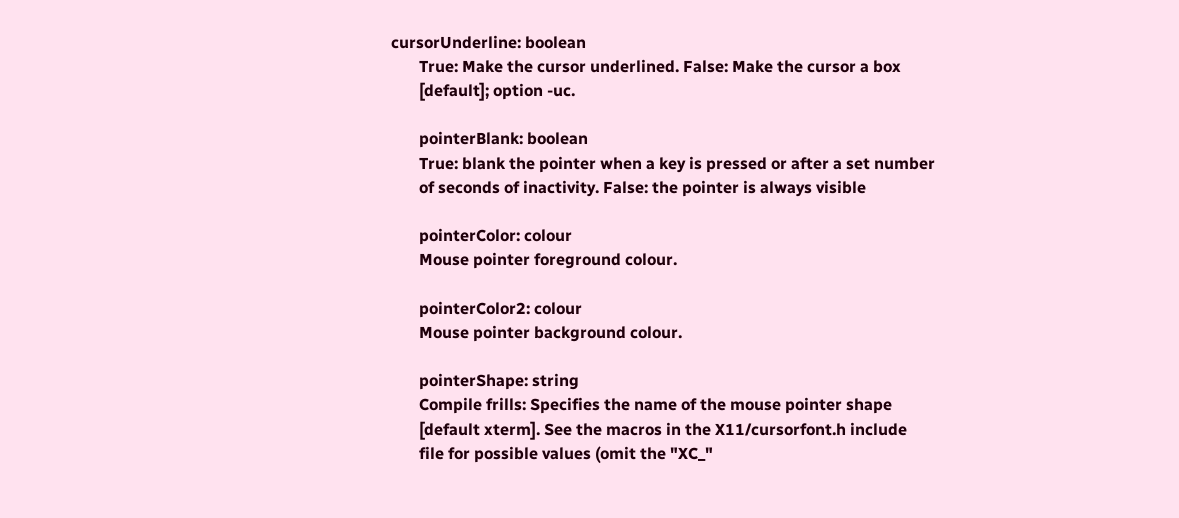cursorUnderline: boolean
       True: Make the cursor underlined. False: Make the cursor a box
       [default]; option -uc.

       pointerBlank: boolean
       True: blank the pointer when a key is pressed or after a set number
       of seconds of inactivity. False: the pointer is always visible

       pointerColor: colour
       Mouse pointer foreground colour.

       pointerColor2: colour
       Mouse pointer background colour.

       pointerShape: string
       Compile frills: Specifies the name of the mouse pointer shape
       [default xterm]. See the macros in the X11/cursorfont.h include
       file for possible values (omit the "XC_"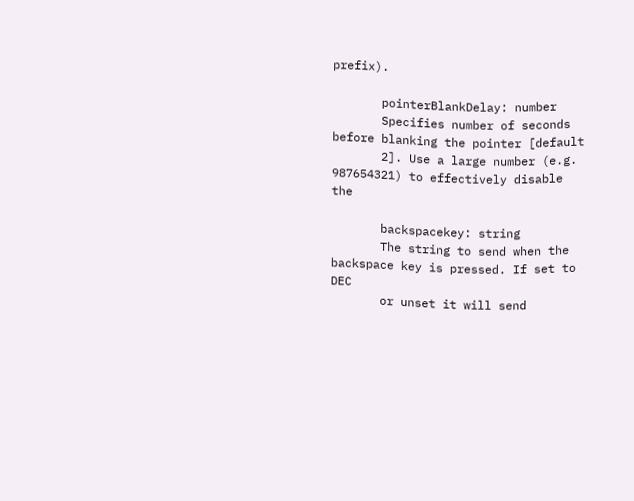prefix).

       pointerBlankDelay: number
       Specifies number of seconds before blanking the pointer [default
       2]. Use a large number (e.g. 987654321) to effectively disable the

       backspacekey: string
       The string to send when the backspace key is pressed. If set to DEC
       or unset it will send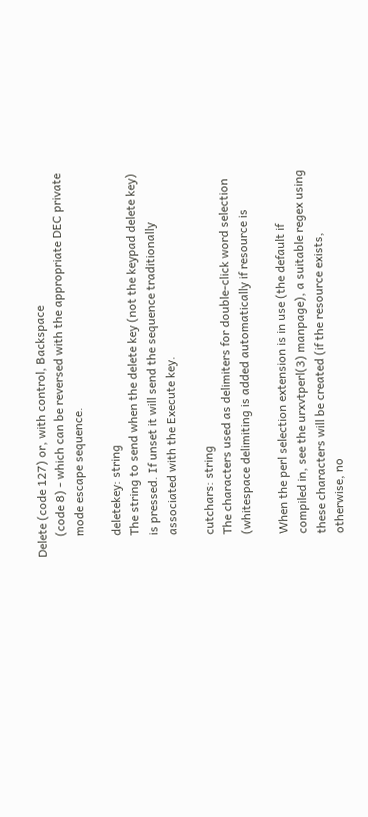Delete (code 127) or, with control, Backspace
       (code 8) - which can be reversed with the appropriate DEC private
       mode escape sequence.

       deletekey: string
       The string to send when the delete key (not the keypad delete key)
       is pressed. If unset it will send the sequence traditionally
       associated with the Execute key.

       cutchars: string
       The characters used as delimiters for double-click word selection
       (whitespace delimiting is added automatically if resource is

       When the perl selection extension is in use (the default if
       compiled in, see the urxvtperl(3) manpage), a suitable regex using
       these characters will be created (if the resource exists,
       otherwise, no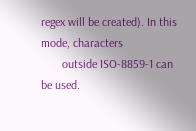regex will be created). In this mode, characters
       outside ISO-8859-1 can be used.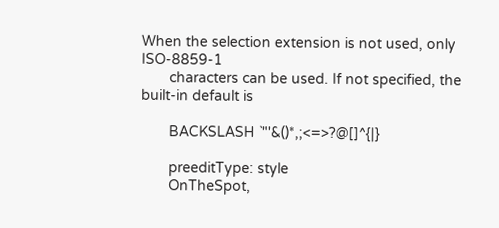When the selection extension is not used, only ISO-8859-1
       characters can be used. If not specified, the built-in default is

       BACKSLASH `"'&()*,;<=>?@[]^{|}

       preeditType: style
       OnTheSpot,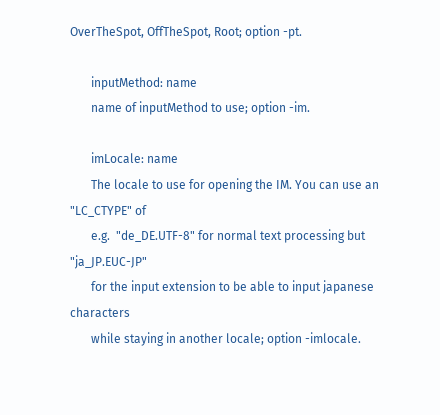OverTheSpot, OffTheSpot, Root; option -pt.

       inputMethod: name
       name of inputMethod to use; option -im.

       imLocale: name
       The locale to use for opening the IM. You can use an "LC_CTYPE" of
       e.g.  "de_DE.UTF-8" for normal text processing but "ja_JP.EUC-JP"
       for the input extension to be able to input japanese characters
       while staying in another locale; option -imlocale.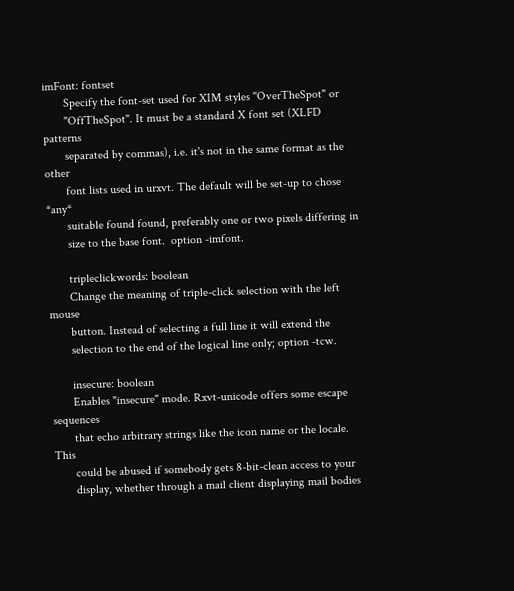imFont: fontset
       Specify the font-set used for XIM styles "OverTheSpot" or
       "OffTheSpot". It must be a standard X font set (XLFD patterns
       separated by commas), i.e. it's not in the same format as the other
       font lists used in urxvt. The default will be set-up to chose *any*
       suitable found found, preferably one or two pixels differing in
       size to the base font.  option -imfont.

       tripleclickwords: boolean
       Change the meaning of triple-click selection with the left mouse
       button. Instead of selecting a full line it will extend the
       selection to the end of the logical line only; option -tcw.

       insecure: boolean
       Enables "insecure" mode. Rxvt-unicode offers some escape sequences
       that echo arbitrary strings like the icon name or the locale. This
       could be abused if somebody gets 8-bit-clean access to your
       display, whether through a mail client displaying mail bodies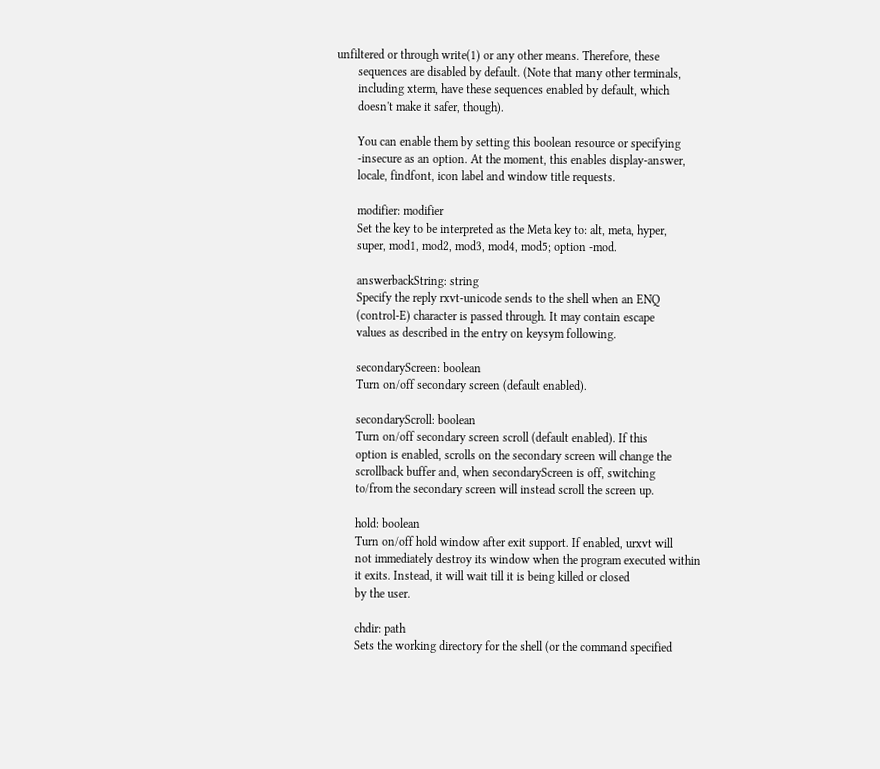unfiltered or through write(1) or any other means. Therefore, these
       sequences are disabled by default. (Note that many other terminals,
       including xterm, have these sequences enabled by default, which
       doesn't make it safer, though).

       You can enable them by setting this boolean resource or specifying
       -insecure as an option. At the moment, this enables display-answer,
       locale, findfont, icon label and window title requests.

       modifier: modifier
       Set the key to be interpreted as the Meta key to: alt, meta, hyper,
       super, mod1, mod2, mod3, mod4, mod5; option -mod.

       answerbackString: string
       Specify the reply rxvt-unicode sends to the shell when an ENQ
       (control-E) character is passed through. It may contain escape
       values as described in the entry on keysym following.

       secondaryScreen: boolean
       Turn on/off secondary screen (default enabled).

       secondaryScroll: boolean
       Turn on/off secondary screen scroll (default enabled). If this
       option is enabled, scrolls on the secondary screen will change the
       scrollback buffer and, when secondaryScreen is off, switching
       to/from the secondary screen will instead scroll the screen up.

       hold: boolean
       Turn on/off hold window after exit support. If enabled, urxvt will
       not immediately destroy its window when the program executed within
       it exits. Instead, it will wait till it is being killed or closed
       by the user.

       chdir: path
       Sets the working directory for the shell (or the command specified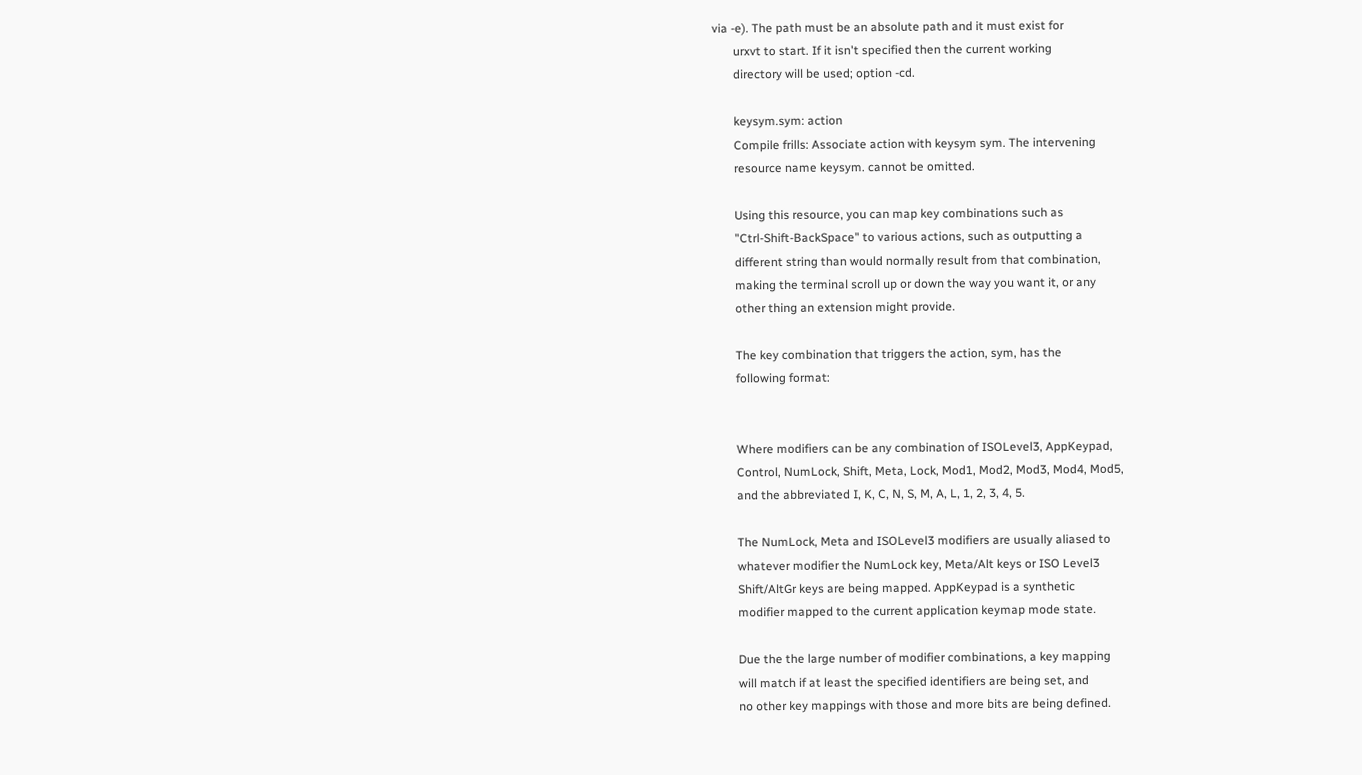via -e). The path must be an absolute path and it must exist for
       urxvt to start. If it isn't specified then the current working
       directory will be used; option -cd.

       keysym.sym: action
       Compile frills: Associate action with keysym sym. The intervening
       resource name keysym. cannot be omitted.

       Using this resource, you can map key combinations such as
       "Ctrl-Shift-BackSpace" to various actions, such as outputting a
       different string than would normally result from that combination,
       making the terminal scroll up or down the way you want it, or any
       other thing an extension might provide.

       The key combination that triggers the action, sym, has the
       following format:


       Where modifiers can be any combination of ISOLevel3, AppKeypad,
       Control, NumLock, Shift, Meta, Lock, Mod1, Mod2, Mod3, Mod4, Mod5,
       and the abbreviated I, K, C, N, S, M, A, L, 1, 2, 3, 4, 5.

       The NumLock, Meta and ISOLevel3 modifiers are usually aliased to
       whatever modifier the NumLock key, Meta/Alt keys or ISO Level3
       Shift/AltGr keys are being mapped. AppKeypad is a synthetic
       modifier mapped to the current application keymap mode state.

       Due the the large number of modifier combinations, a key mapping
       will match if at least the specified identifiers are being set, and
       no other key mappings with those and more bits are being defined.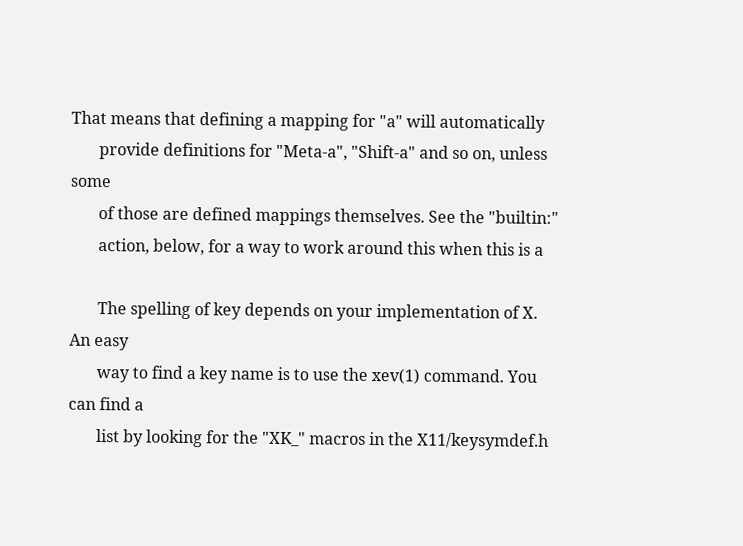That means that defining a mapping for "a" will automatically
       provide definitions for "Meta-a", "Shift-a" and so on, unless some
       of those are defined mappings themselves. See the "builtin:"
       action, below, for a way to work around this when this is a

       The spelling of key depends on your implementation of X. An easy
       way to find a key name is to use the xev(1) command. You can find a
       list by looking for the "XK_" macros in the X11/keysymdef.h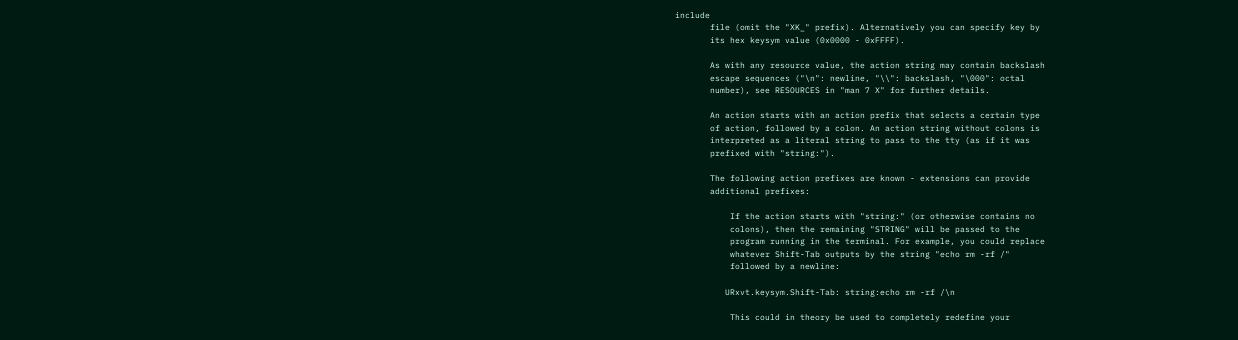include
       file (omit the "XK_" prefix). Alternatively you can specify key by
       its hex keysym value (0x0000 - 0xFFFF).

       As with any resource value, the action string may contain backslash
       escape sequences ("\n": newline, "\\": backslash, "\000": octal
       number), see RESOURCES in "man 7 X" for further details.

       An action starts with an action prefix that selects a certain type
       of action, followed by a colon. An action string without colons is
       interpreted as a literal string to pass to the tty (as if it was
       prefixed with "string:").

       The following action prefixes are known - extensions can provide
       additional prefixes:

           If the action starts with "string:" (or otherwise contains no
           colons), then the remaining "STRING" will be passed to the
           program running in the terminal. For example, you could replace
           whatever Shift-Tab outputs by the string "echo rm -rf /"
           followed by a newline:

          URxvt.keysym.Shift-Tab: string:echo rm -rf /\n

           This could in theory be used to completely redefine your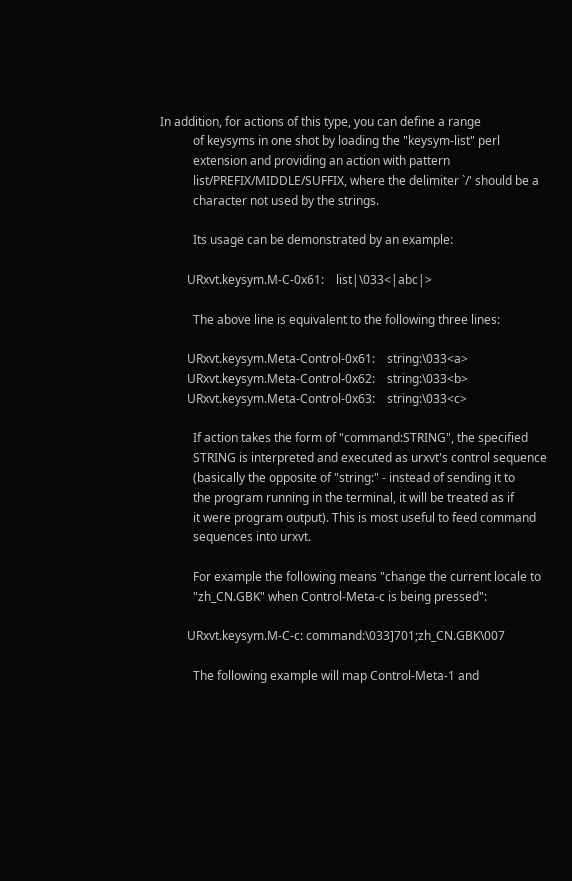In addition, for actions of this type, you can define a range
           of keysyms in one shot by loading the "keysym-list" perl
           extension and providing an action with pattern
           list/PREFIX/MIDDLE/SUFFIX, where the delimiter `/' should be a
           character not used by the strings.

           Its usage can be demonstrated by an example:

         URxvt.keysym.M-C-0x61:    list|\033<|abc|>

           The above line is equivalent to the following three lines:

         URxvt.keysym.Meta-Control-0x61:    string:\033<a>
         URxvt.keysym.Meta-Control-0x62:    string:\033<b>
         URxvt.keysym.Meta-Control-0x63:    string:\033<c>

           If action takes the form of "command:STRING", the specified
           STRING is interpreted and executed as urxvt's control sequence
           (basically the opposite of "string:" - instead of sending it to
           the program running in the terminal, it will be treated as if
           it were program output). This is most useful to feed command
           sequences into urxvt.

           For example the following means "change the current locale to
           "zh_CN.GBK" when Control-Meta-c is being pressed":

         URxvt.keysym.M-C-c: command:\033]701;zh_CN.GBK\007

           The following example will map Control-Meta-1 and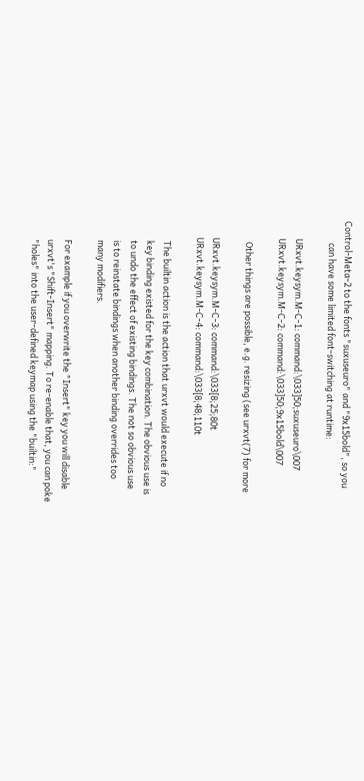Control-Meta-2 to the fonts "suxuseuro" and "9x15bold", so you
           can have some limited font-switching at runtime:

         URxvt.keysym.M-C-1: command:\033]50;suxuseuro\007
         URxvt.keysym.M-C-2: command:\033]50;9x15bold\007

           Other things are possible, e.g. resizing (see urxvt(7) for more

         URxvt.keysym.M-C-3: command:\033[8;25;80t
         URxvt.keysym.M-C-4: command:\033[8;48;110t

           The builtin action is the action that urxvt would execute if no
           key binding existed for the key combination. The obvious use is
           to undo the effect of existing bindings. The not so obvious use
           is to reinstate bindings when another binding overrides too
           many modifiers.

           For example if you overwrite the "Insert" key you will disable
           urxvt's "Shift-Insert" mapping. To re-enable that, you can poke
           "holes" into the user-defined keymap using the "builtin:"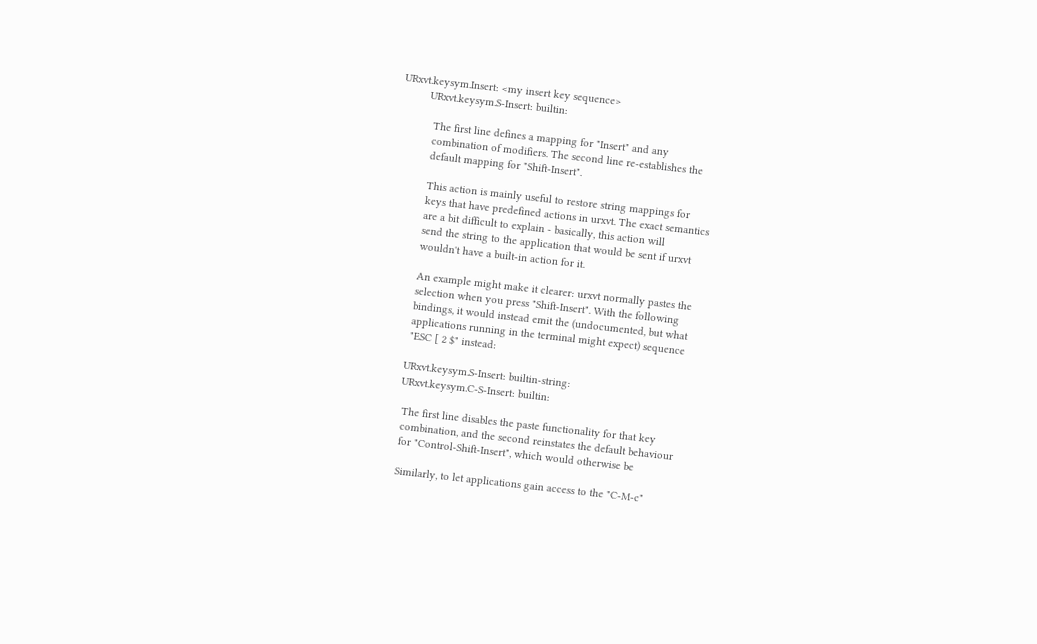URxvt.keysym.Insert: <my insert key sequence>
         URxvt.keysym.S-Insert: builtin:

           The first line defines a mapping for "Insert" and any
           combination of modifiers. The second line re-establishes the
           default mapping for "Shift-Insert".

           This action is mainly useful to restore string mappings for
           keys that have predefined actions in urxvt. The exact semantics
           are a bit difficult to explain - basically, this action will
           send the string to the application that would be sent if urxvt
           wouldn't have a built-in action for it.

           An example might make it clearer: urxvt normally pastes the
           selection when you press "Shift-Insert". With the following
           bindings, it would instead emit the (undocumented, but what
           applications running in the terminal might expect) sequence
           "ESC [ 2 $" instead:

          URxvt.keysym.S-Insert: builtin-string:
          URxvt.keysym.C-S-Insert: builtin:

           The first line disables the paste functionality for that key
           combination, and the second reinstates the default behaviour
           for "Control-Shift-Insert", which would otherwise be

           Similarly, to let applications gain access to the "C-M-c"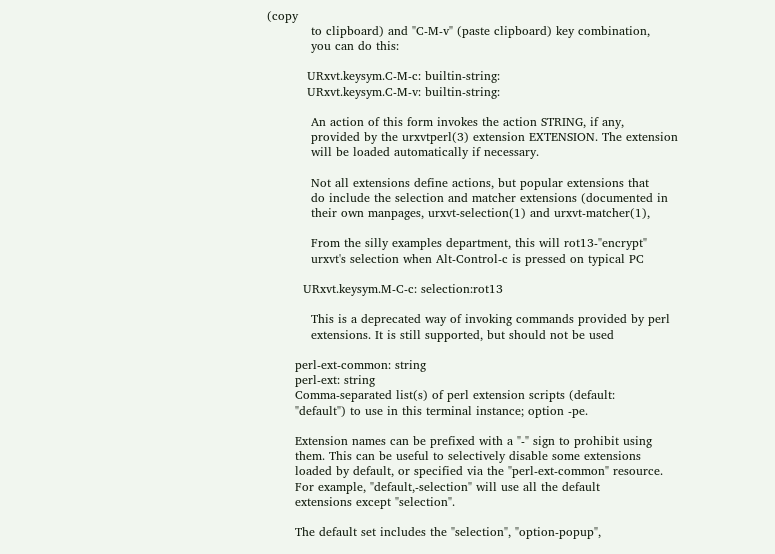(copy
           to clipboard) and "C-M-v" (paste clipboard) key combination,
           you can do this:

          URxvt.keysym.C-M-c: builtin-string:
          URxvt.keysym.C-M-v: builtin-string:

           An action of this form invokes the action STRING, if any,
           provided by the urxvtperl(3) extension EXTENSION. The extension
           will be loaded automatically if necessary.

           Not all extensions define actions, but popular extensions that
           do include the selection and matcher extensions (documented in
           their own manpages, urxvt-selection(1) and urxvt-matcher(1),

           From the silly examples department, this will rot13-"encrypt"
           urxvt's selection when Alt-Control-c is pressed on typical PC

         URxvt.keysym.M-C-c: selection:rot13

           This is a deprecated way of invoking commands provided by perl
           extensions. It is still supported, but should not be used

       perl-ext-common: string
       perl-ext: string
       Comma-separated list(s) of perl extension scripts (default:
       "default") to use in this terminal instance; option -pe.

       Extension names can be prefixed with a "-" sign to prohibit using
       them. This can be useful to selectively disable some extensions
       loaded by default, or specified via the "perl-ext-common" resource.
       For example, "default,-selection" will use all the default
       extensions except "selection".

       The default set includes the "selection", "option-popup",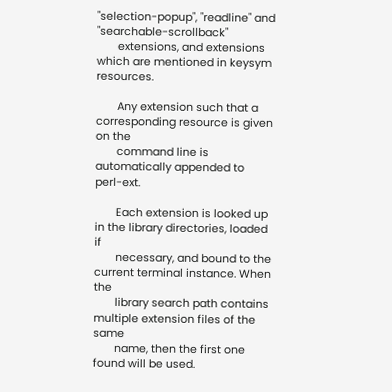"selection-popup", "readline" and "searchable-scrollback"
       extensions, and extensions which are mentioned in keysym resources.

       Any extension such that a corresponding resource is given on the
       command line is automatically appended to perl-ext.

       Each extension is looked up in the library directories, loaded if
       necessary, and bound to the current terminal instance. When the
       library search path contains multiple extension files of the same
       name, then the first one found will be used.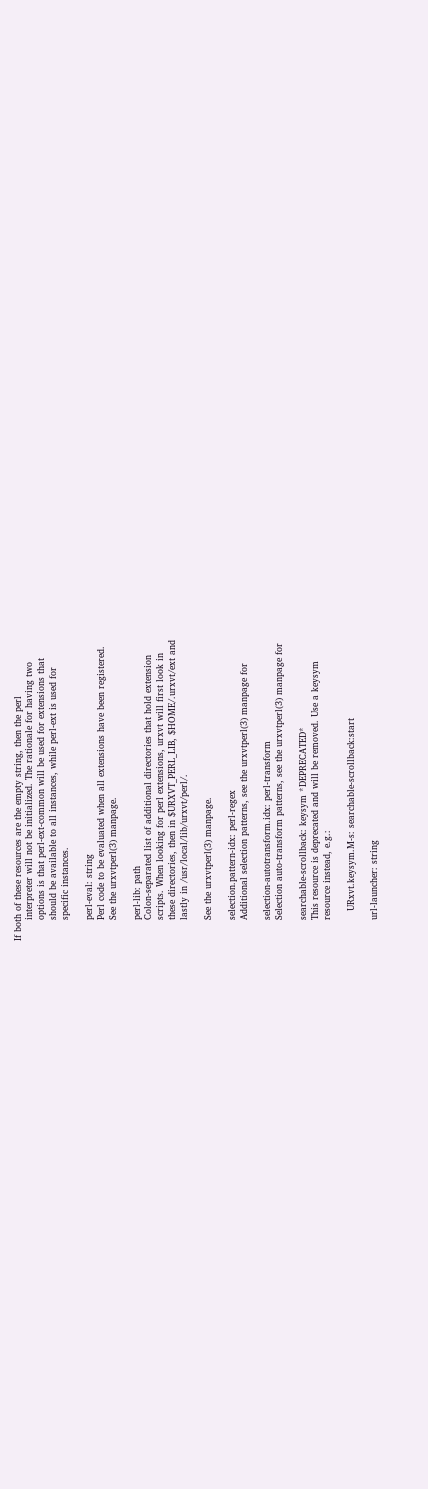If both of these resources are the empty string, then the perl
       interpreter will not be initialized. The rationale for having two
       options is that perl-ext-common will be used for extensions that
       should be available to all instances, while perl-ext is used for
       specific instances.

       perl-eval: string
       Perl code to be evaluated when all extensions have been registered.
       See the urxvtperl(3) manpage.

       perl-lib: path
       Colon-separated list of additional directories that hold extension
       scripts. When looking for perl extensions, urxvt will first look in
       these directories, then in $URXVT_PERL_LIB, $HOME/.urxvt/ext and
       lastly in /usr/local/lib/urxvt/perl/.

       See the urxvtperl(3) manpage.

       selection.pattern-idx: perl-regex
       Additional selection patterns, see the urxvtperl(3) manpage for

       selection-autotransform.idx: perl-transform
       Selection auto-transform patterns, see the urxvtperl(3) manpage for

       searchable-scrollback: keysym *DEPRECATED*
       This resource is deprecated and will be removed. Use a keysym
       resource instead, e.g.:

          URxvt.keysym.M-s: searchable-scrollback:start

       url-launcher: string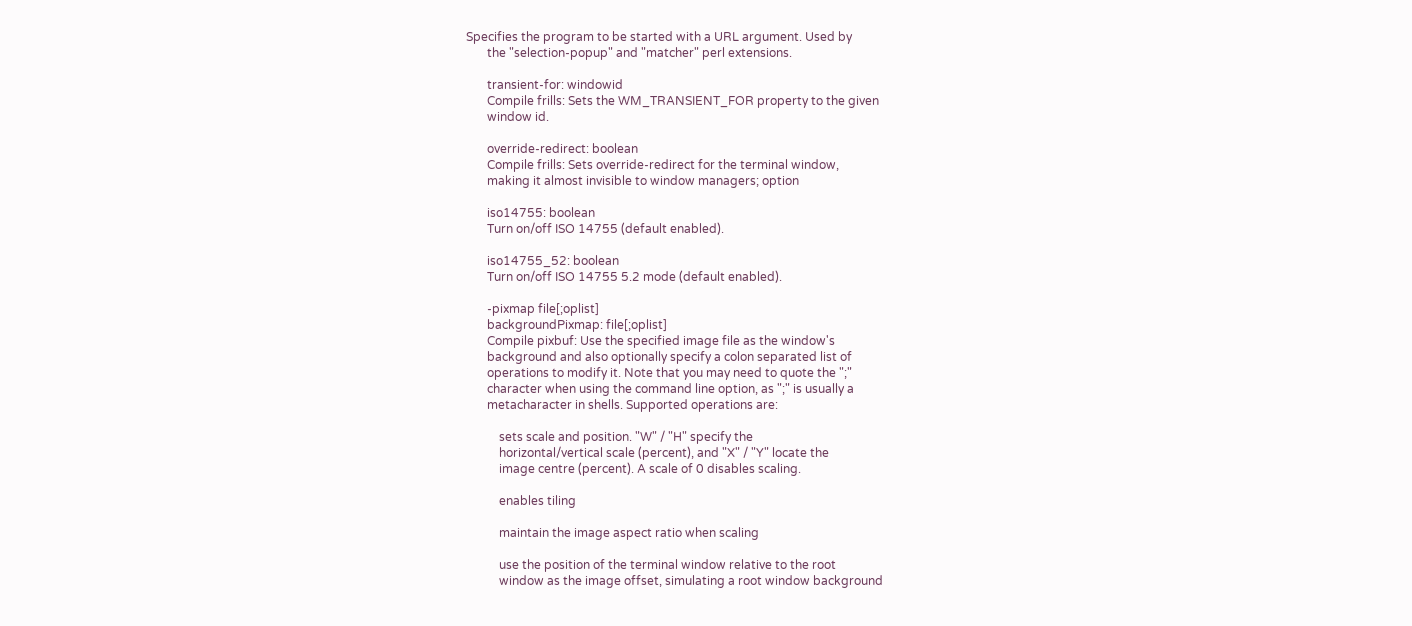Specifies the program to be started with a URL argument. Used by
       the "selection-popup" and "matcher" perl extensions.

       transient-for: windowid
       Compile frills: Sets the WM_TRANSIENT_FOR property to the given
       window id.

       override-redirect: boolean
       Compile frills: Sets override-redirect for the terminal window,
       making it almost invisible to window managers; option

       iso14755: boolean
       Turn on/off ISO 14755 (default enabled).

       iso14755_52: boolean
       Turn on/off ISO 14755 5.2 mode (default enabled).

       -pixmap file[;oplist]
       backgroundPixmap: file[;oplist]
       Compile pixbuf: Use the specified image file as the window's
       background and also optionally specify a colon separated list of
       operations to modify it. Note that you may need to quote the ";"
       character when using the command line option, as ";" is usually a
       metacharacter in shells. Supported operations are:

           sets scale and position. "W" / "H" specify the
           horizontal/vertical scale (percent), and "X" / "Y" locate the
           image centre (percent). A scale of 0 disables scaling.

           enables tiling

           maintain the image aspect ratio when scaling

           use the position of the terminal window relative to the root
           window as the image offset, simulating a root window background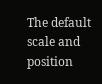The default scale and position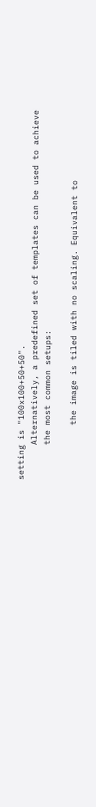setting is "100x100+50+50".
       Alternatively, a predefined set of templates can be used to achieve
       the most common setups:

           the image is tiled with no scaling. Equivalent to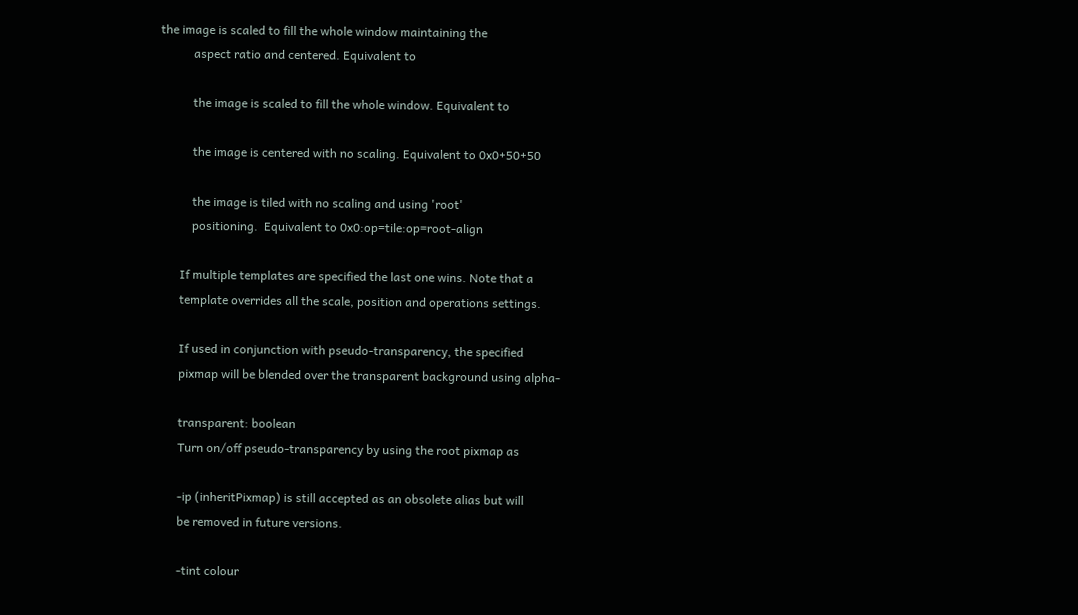the image is scaled to fill the whole window maintaining the
           aspect ratio and centered. Equivalent to

           the image is scaled to fill the whole window. Equivalent to

           the image is centered with no scaling. Equivalent to 0x0+50+50

           the image is tiled with no scaling and using 'root'
           positioning.  Equivalent to 0x0:op=tile:op=root-align

       If multiple templates are specified the last one wins. Note that a
       template overrides all the scale, position and operations settings.

       If used in conjunction with pseudo-transparency, the specified
       pixmap will be blended over the transparent background using alpha-

       transparent: boolean
       Turn on/off pseudo-transparency by using the root pixmap as

       -ip (inheritPixmap) is still accepted as an obsolete alias but will
       be removed in future versions.

       -tint colour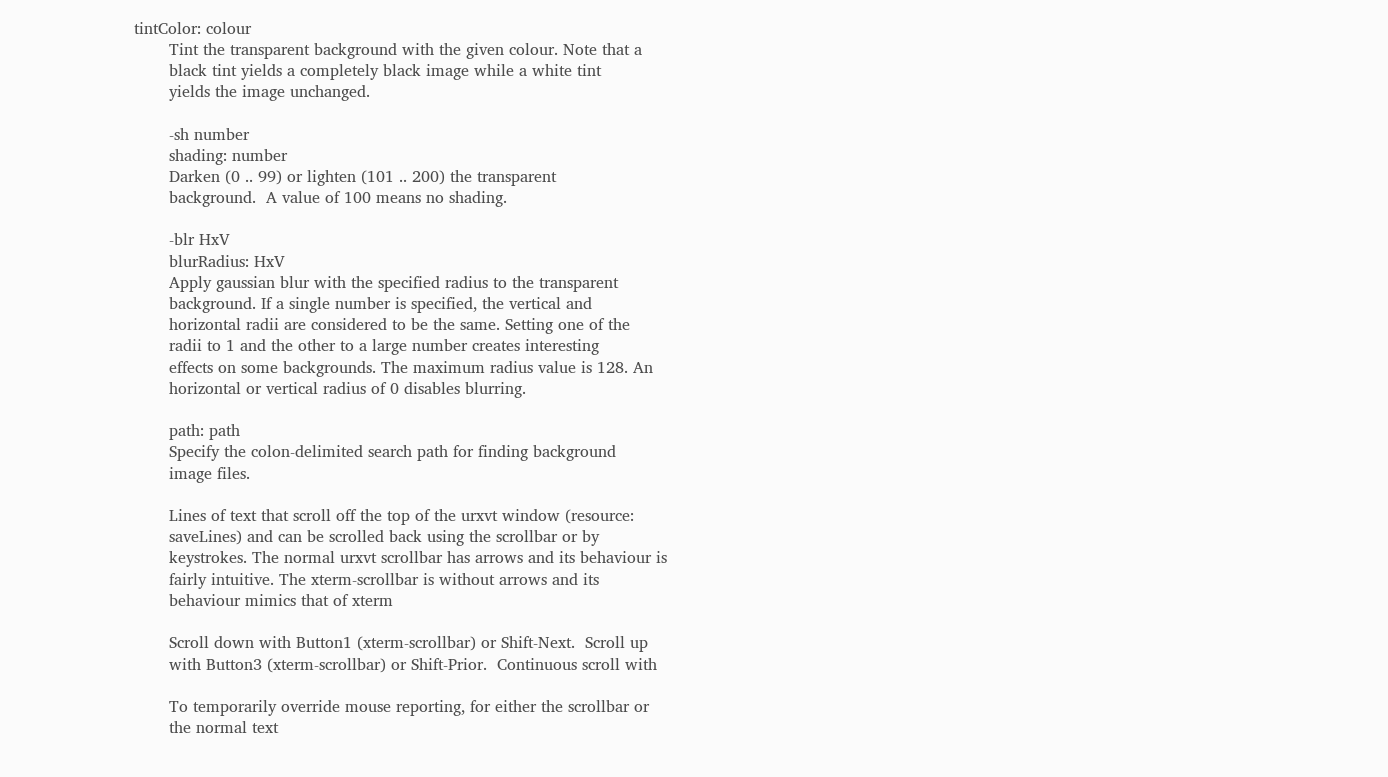tintColor: colour
       Tint the transparent background with the given colour. Note that a
       black tint yields a completely black image while a white tint
       yields the image unchanged.

       -sh number
       shading: number
       Darken (0 .. 99) or lighten (101 .. 200) the transparent
       background.  A value of 100 means no shading.

       -blr HxV
       blurRadius: HxV
       Apply gaussian blur with the specified radius to the transparent
       background. If a single number is specified, the vertical and
       horizontal radii are considered to be the same. Setting one of the
       radii to 1 and the other to a large number creates interesting
       effects on some backgrounds. The maximum radius value is 128. An
       horizontal or vertical radius of 0 disables blurring.

       path: path
       Specify the colon-delimited search path for finding background
       image files.

       Lines of text that scroll off the top of the urxvt window (resource:
       saveLines) and can be scrolled back using the scrollbar or by
       keystrokes. The normal urxvt scrollbar has arrows and its behaviour is
       fairly intuitive. The xterm-scrollbar is without arrows and its
       behaviour mimics that of xterm

       Scroll down with Button1 (xterm-scrollbar) or Shift-Next.  Scroll up
       with Button3 (xterm-scrollbar) or Shift-Prior.  Continuous scroll with

       To temporarily override mouse reporting, for either the scrollbar or
       the normal text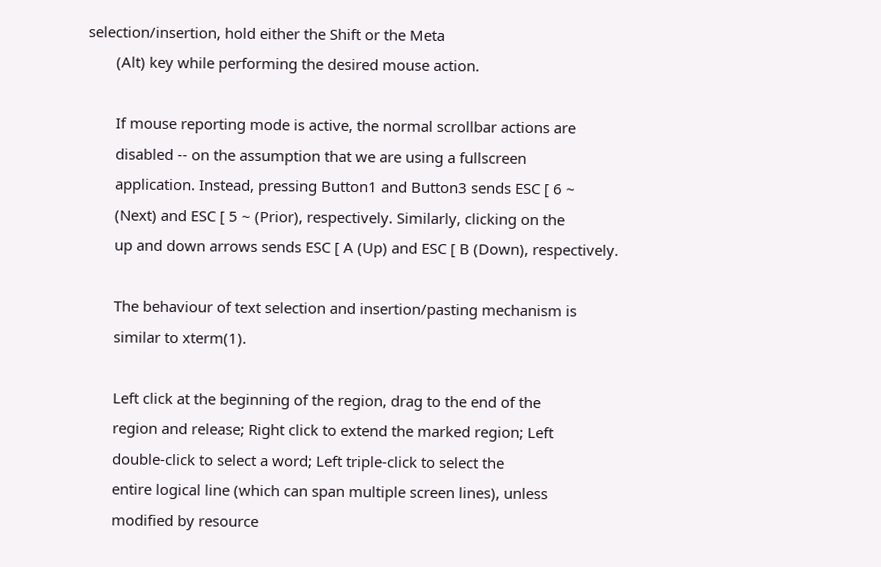selection/insertion, hold either the Shift or the Meta
       (Alt) key while performing the desired mouse action.

       If mouse reporting mode is active, the normal scrollbar actions are
       disabled -- on the assumption that we are using a fullscreen
       application. Instead, pressing Button1 and Button3 sends ESC [ 6 ~
       (Next) and ESC [ 5 ~ (Prior), respectively. Similarly, clicking on the
       up and down arrows sends ESC [ A (Up) and ESC [ B (Down), respectively.

       The behaviour of text selection and insertion/pasting mechanism is
       similar to xterm(1).

       Left click at the beginning of the region, drag to the end of the
       region and release; Right click to extend the marked region; Left
       double-click to select a word; Left triple-click to select the
       entire logical line (which can span multiple screen lines), unless
       modified by resource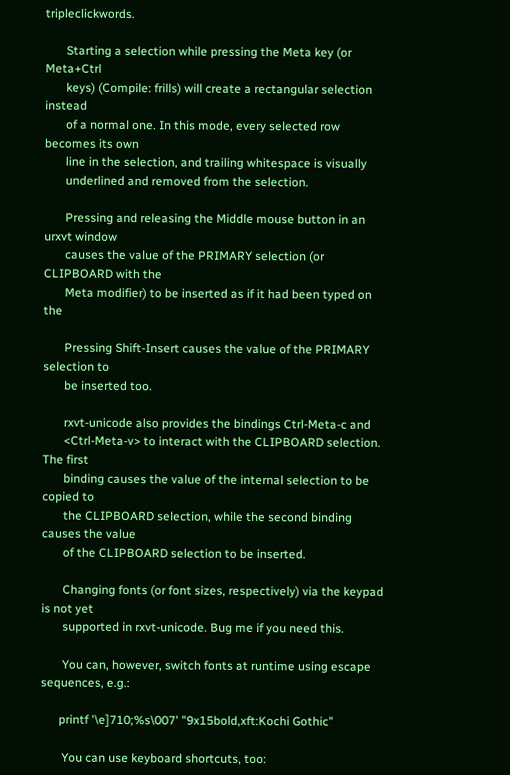tripleclickwords.

       Starting a selection while pressing the Meta key (or Meta+Ctrl
       keys) (Compile: frills) will create a rectangular selection instead
       of a normal one. In this mode, every selected row becomes its own
       line in the selection, and trailing whitespace is visually
       underlined and removed from the selection.

       Pressing and releasing the Middle mouse button in an urxvt window
       causes the value of the PRIMARY selection (or CLIPBOARD with the
       Meta modifier) to be inserted as if it had been typed on the

       Pressing Shift-Insert causes the value of the PRIMARY selection to
       be inserted too.

       rxvt-unicode also provides the bindings Ctrl-Meta-c and
       <Ctrl-Meta-v> to interact with the CLIPBOARD selection. The first
       binding causes the value of the internal selection to be copied to
       the CLIPBOARD selection, while the second binding causes the value
       of the CLIPBOARD selection to be inserted.

       Changing fonts (or font sizes, respectively) via the keypad is not yet
       supported in rxvt-unicode. Bug me if you need this.

       You can, however, switch fonts at runtime using escape sequences, e.g.:

      printf '\e]710;%s\007' "9x15bold,xft:Kochi Gothic"

       You can use keyboard shortcuts, too: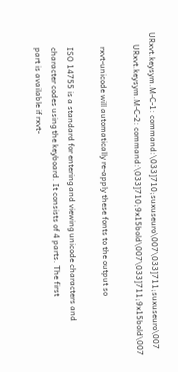URxvt.keysym.M-C-1: command:\033]710;suxuseuro\007\033]711;suxuseuro\007
      URxvt.keysym.M-C-2: command:\033]710;9x15bold\007\033]711;9x15bold\007

       rxvt-unicode will automatically re-apply these fonts to the output so

       ISO 14755 is a standard for entering and viewing unicode characters and
       character codes using the keyboard. It consists of 4 parts. The first
       part is available if rxvt-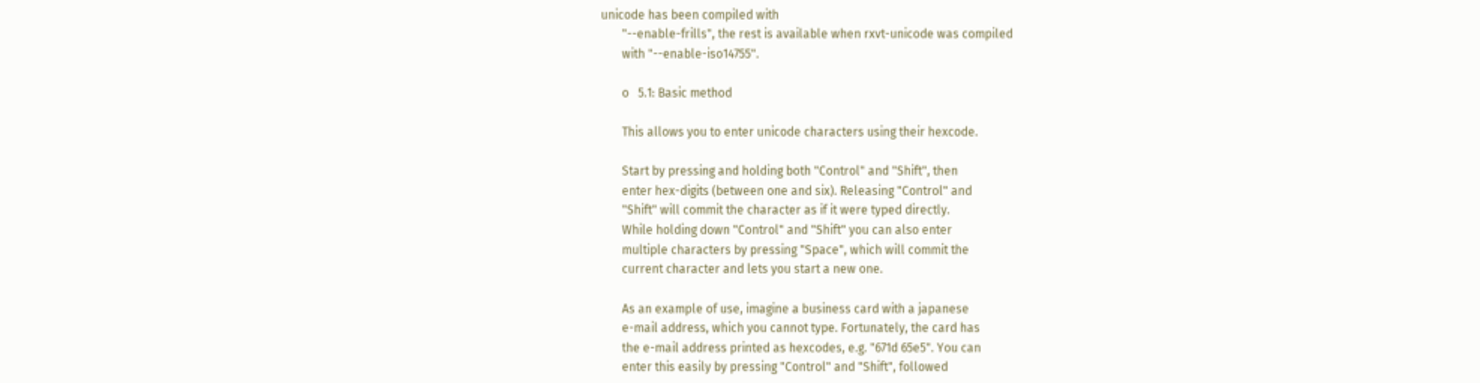unicode has been compiled with
       "--enable-frills", the rest is available when rxvt-unicode was compiled
       with "--enable-iso14755".

       o   5.1: Basic method

       This allows you to enter unicode characters using their hexcode.

       Start by pressing and holding both "Control" and "Shift", then
       enter hex-digits (between one and six). Releasing "Control" and
       "Shift" will commit the character as if it were typed directly.
       While holding down "Control" and "Shift" you can also enter
       multiple characters by pressing "Space", which will commit the
       current character and lets you start a new one.

       As an example of use, imagine a business card with a japanese
       e-mail address, which you cannot type. Fortunately, the card has
       the e-mail address printed as hexcodes, e.g. "671d 65e5". You can
       enter this easily by pressing "Control" and "Shift", followed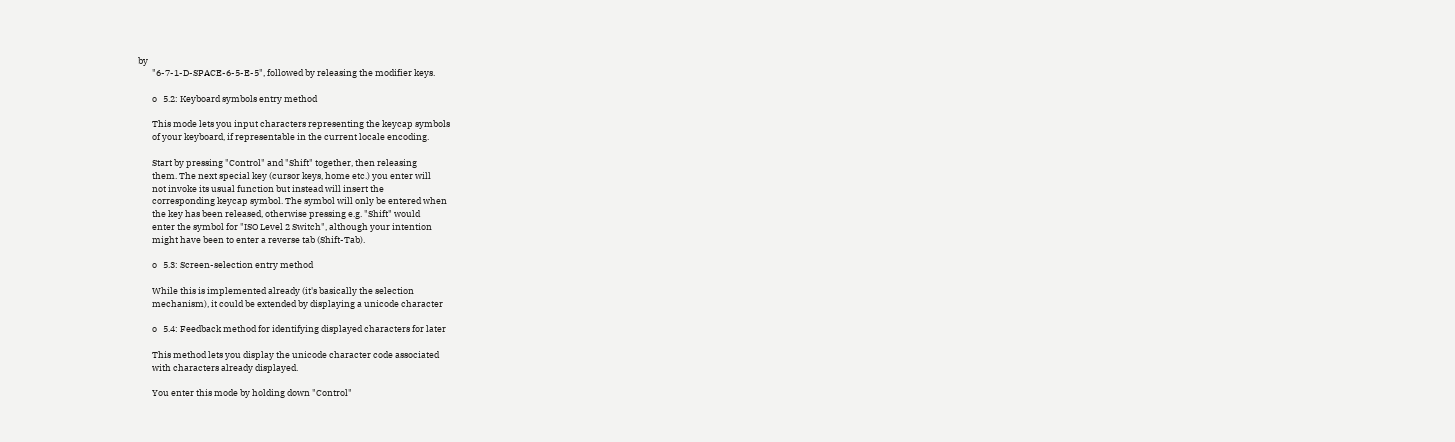by
       "6-7-1-D-SPACE-6-5-E-5", followed by releasing the modifier keys.

       o   5.2: Keyboard symbols entry method

       This mode lets you input characters representing the keycap symbols
       of your keyboard, if representable in the current locale encoding.

       Start by pressing "Control" and "Shift" together, then releasing
       them. The next special key (cursor keys, home etc.) you enter will
       not invoke its usual function but instead will insert the
       corresponding keycap symbol. The symbol will only be entered when
       the key has been released, otherwise pressing e.g. "Shift" would
       enter the symbol for "ISO Level 2 Switch", although your intention
       might have been to enter a reverse tab (Shift-Tab).

       o   5.3: Screen-selection entry method

       While this is implemented already (it's basically the selection
       mechanism), it could be extended by displaying a unicode character

       o   5.4: Feedback method for identifying displayed characters for later

       This method lets you display the unicode character code associated
       with characters already displayed.

       You enter this mode by holding down "Control"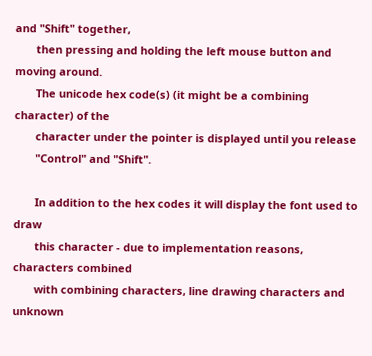and "Shift" together,
       then pressing and holding the left mouse button and moving around.
       The unicode hex code(s) (it might be a combining character) of the
       character under the pointer is displayed until you release
       "Control" and "Shift".

       In addition to the hex codes it will display the font used to draw
       this character - due to implementation reasons, characters combined
       with combining characters, line drawing characters and unknown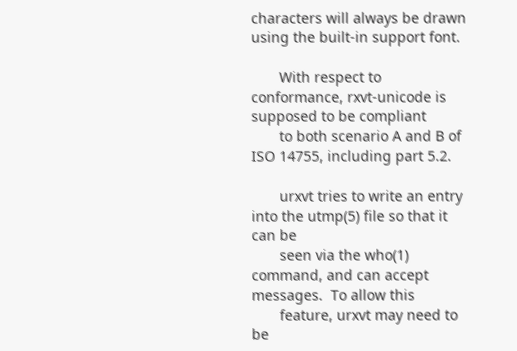characters will always be drawn using the built-in support font.

       With respect to conformance, rxvt-unicode is supposed to be compliant
       to both scenario A and B of ISO 14755, including part 5.2.

       urxvt tries to write an entry into the utmp(5) file so that it can be
       seen via the who(1) command, and can accept messages.  To allow this
       feature, urxvt may need to be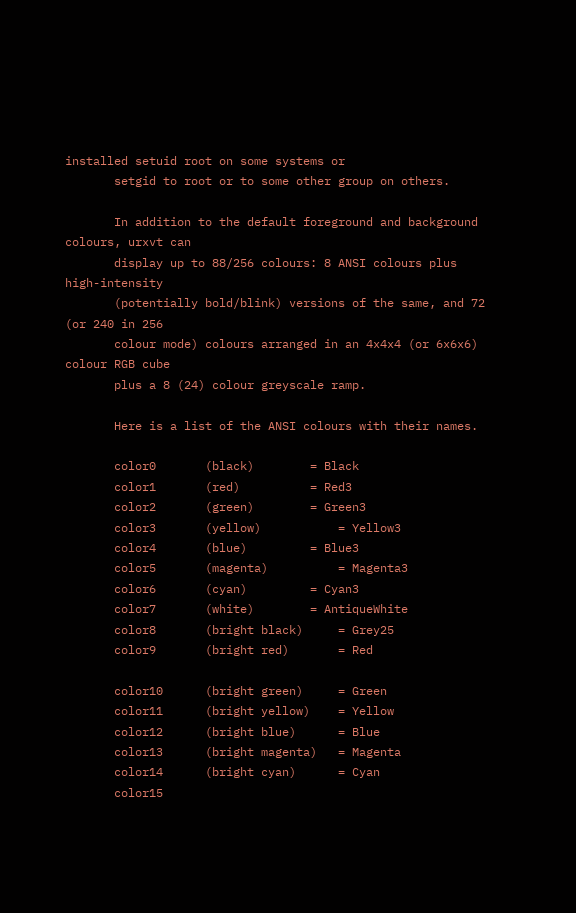installed setuid root on some systems or
       setgid to root or to some other group on others.

       In addition to the default foreground and background colours, urxvt can
       display up to 88/256 colours: 8 ANSI colours plus high-intensity
       (potentially bold/blink) versions of the same, and 72 (or 240 in 256
       colour mode) colours arranged in an 4x4x4 (or 6x6x6) colour RGB cube
       plus a 8 (24) colour greyscale ramp.

       Here is a list of the ANSI colours with their names.

       color0       (black)        = Black
       color1       (red)          = Red3
       color2       (green)        = Green3
       color3       (yellow)           = Yellow3
       color4       (blue)         = Blue3
       color5       (magenta)          = Magenta3
       color6       (cyan)         = Cyan3
       color7       (white)        = AntiqueWhite
       color8       (bright black)     = Grey25
       color9       (bright red)       = Red

       color10      (bright green)     = Green
       color11      (bright yellow)    = Yellow
       color12      (bright blue)      = Blue
       color13      (bright magenta)   = Magenta
       color14      (bright cyan)      = Cyan
       color15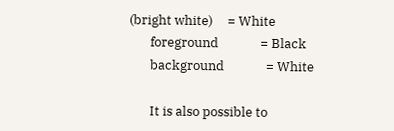(bright white)     = White
       foreground              = Black
       background              = White

       It is also possible to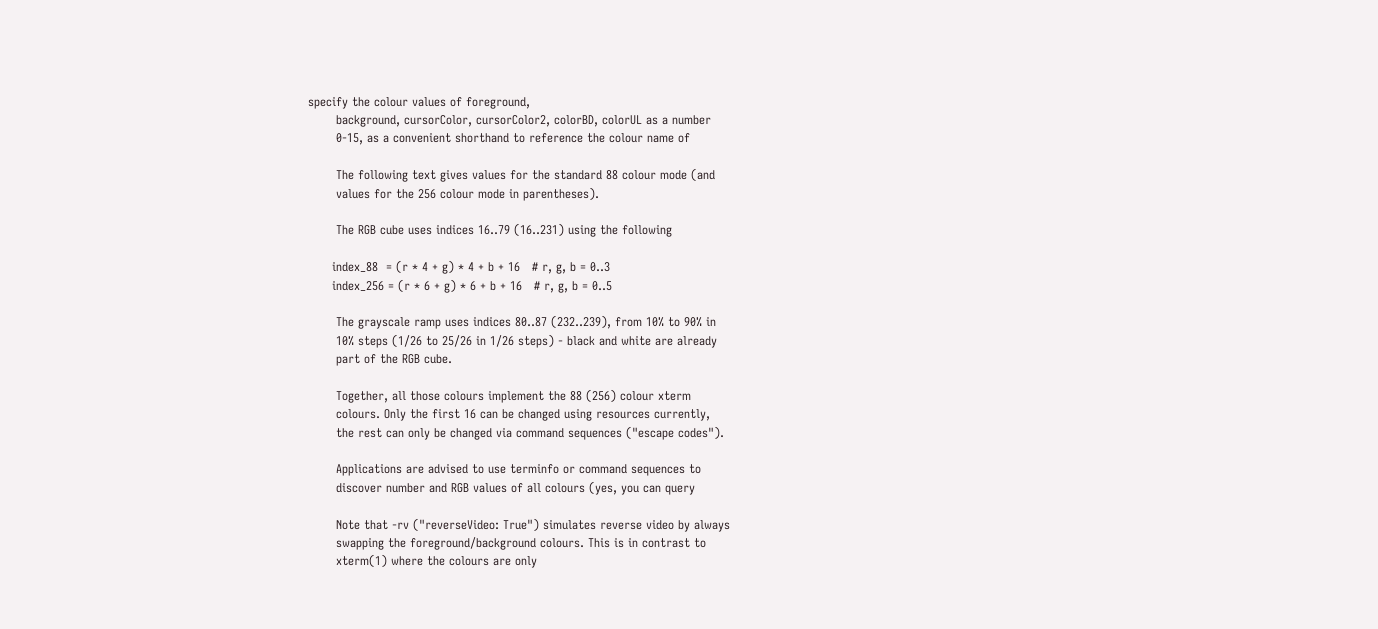specify the colour values of foreground,
       background, cursorColor, cursorColor2, colorBD, colorUL as a number
       0-15, as a convenient shorthand to reference the colour name of

       The following text gives values for the standard 88 colour mode (and
       values for the 256 colour mode in parentheses).

       The RGB cube uses indices 16..79 (16..231) using the following

      index_88  = (r * 4 + g) * 4 + b + 16   # r, g, b = 0..3
      index_256 = (r * 6 + g) * 6 + b + 16   # r, g, b = 0..5

       The grayscale ramp uses indices 80..87 (232..239), from 10% to 90% in
       10% steps (1/26 to 25/26 in 1/26 steps) - black and white are already
       part of the RGB cube.

       Together, all those colours implement the 88 (256) colour xterm
       colours. Only the first 16 can be changed using resources currently,
       the rest can only be changed via command sequences ("escape codes").

       Applications are advised to use terminfo or command sequences to
       discover number and RGB values of all colours (yes, you can query

       Note that -rv ("reverseVideo: True") simulates reverse video by always
       swapping the foreground/background colours. This is in contrast to
       xterm(1) where the colours are only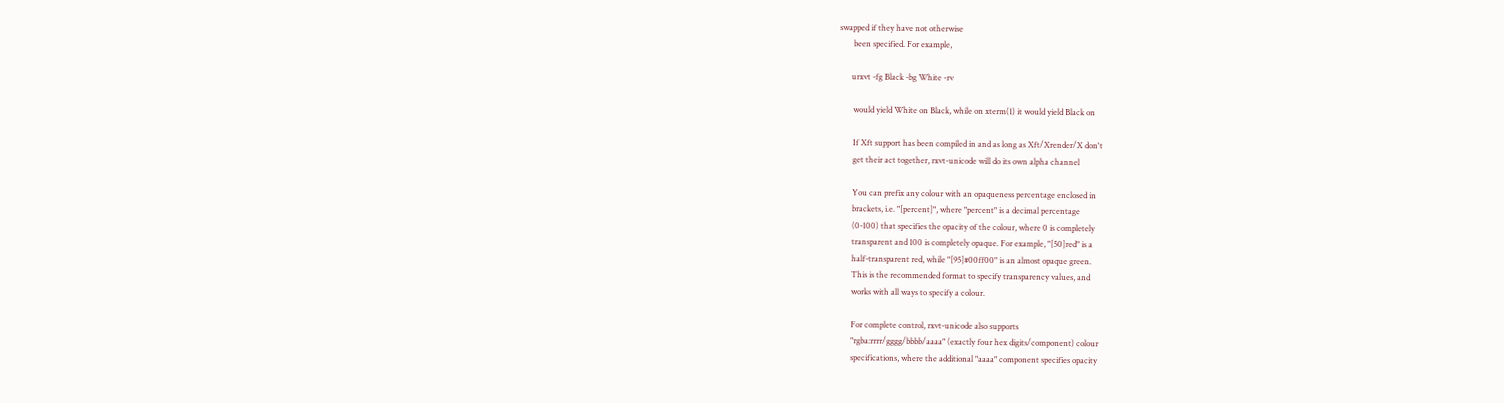swapped if they have not otherwise
       been specified. For example,

      urxvt -fg Black -bg White -rv

       would yield White on Black, while on xterm(1) it would yield Black on

       If Xft support has been compiled in and as long as Xft/Xrender/X don't
       get their act together, rxvt-unicode will do its own alpha channel

       You can prefix any colour with an opaqueness percentage enclosed in
       brackets, i.e. "[percent]", where "percent" is a decimal percentage
       (0-100) that specifies the opacity of the colour, where 0 is completely
       transparent and 100 is completely opaque. For example, "[50]red" is a
       half-transparent red, while "[95]#00ff00" is an almost opaque green.
       This is the recommended format to specify transparency values, and
       works with all ways to specify a colour.

       For complete control, rxvt-unicode also supports
       "rgba:rrrr/gggg/bbbb/aaaa" (exactly four hex digits/component) colour
       specifications, where the additional "aaaa" component specifies opacity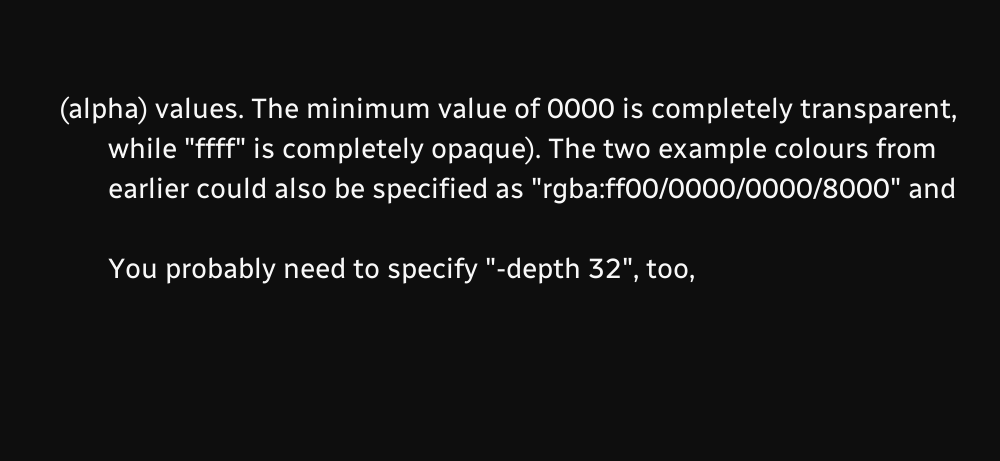(alpha) values. The minimum value of 0000 is completely transparent,
       while "ffff" is completely opaque). The two example colours from
       earlier could also be specified as "rgba:ff00/0000/0000/8000" and

       You probably need to specify "-depth 32", too,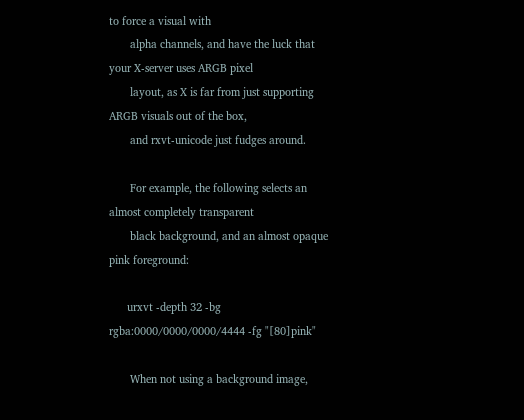to force a visual with
       alpha channels, and have the luck that your X-server uses ARGB pixel
       layout, as X is far from just supporting ARGB visuals out of the box,
       and rxvt-unicode just fudges around.

       For example, the following selects an almost completely transparent
       black background, and an almost opaque pink foreground:

      urxvt -depth 32 -bg rgba:0000/0000/0000/4444 -fg "[80]pink"

       When not using a background image,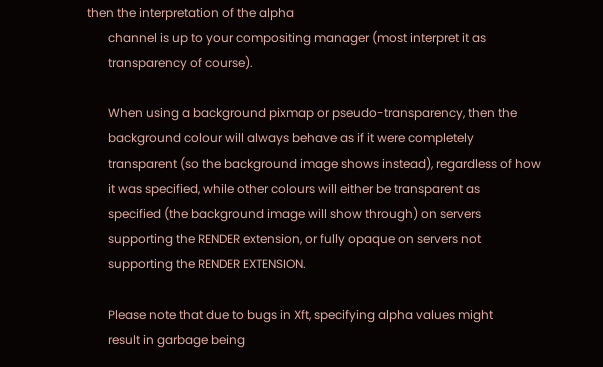then the interpretation of the alpha
       channel is up to your compositing manager (most interpret it as
       transparency of course).

       When using a background pixmap or pseudo-transparency, then the
       background colour will always behave as if it were completely
       transparent (so the background image shows instead), regardless of how
       it was specified, while other colours will either be transparent as
       specified (the background image will show through) on servers
       supporting the RENDER extension, or fully opaque on servers not
       supporting the RENDER EXTENSION.

       Please note that due to bugs in Xft, specifying alpha values might
       result in garbage being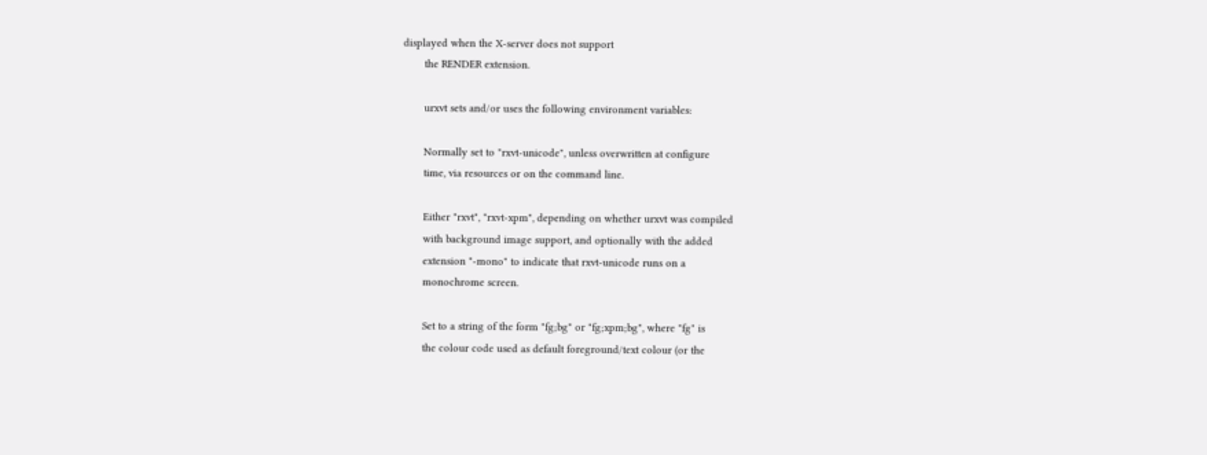displayed when the X-server does not support
       the RENDER extension.

       urxvt sets and/or uses the following environment variables:

       Normally set to "rxvt-unicode", unless overwritten at configure
       time, via resources or on the command line.

       Either "rxvt", "rxvt-xpm", depending on whether urxvt was compiled
       with background image support, and optionally with the added
       extension "-mono" to indicate that rxvt-unicode runs on a
       monochrome screen.

       Set to a string of the form "fg;bg" or "fg;xpm;bg", where "fg" is
       the colour code used as default foreground/text colour (or the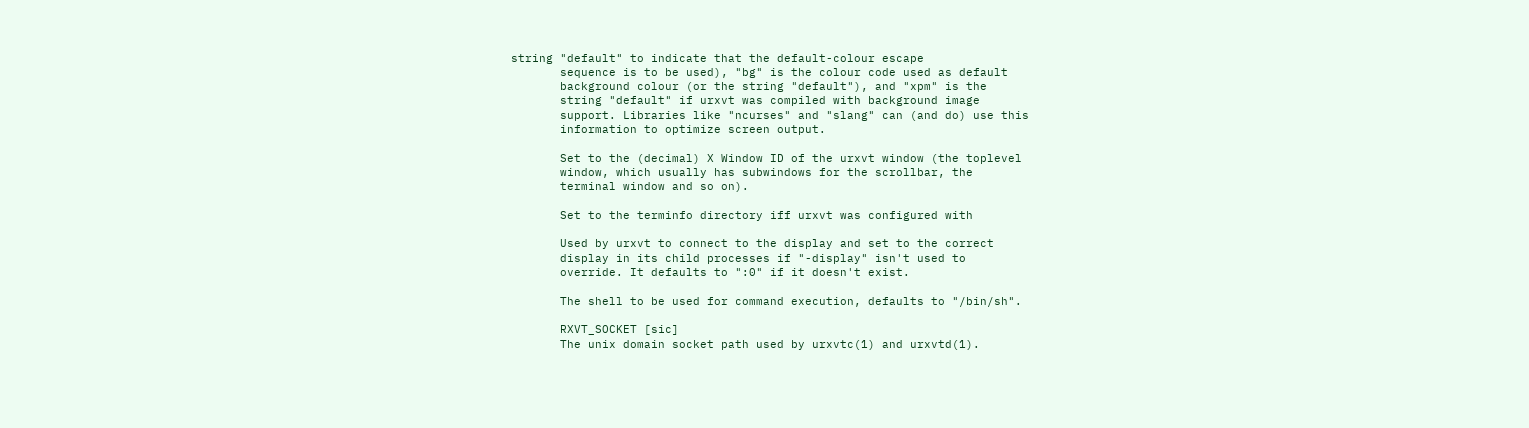string "default" to indicate that the default-colour escape
       sequence is to be used), "bg" is the colour code used as default
       background colour (or the string "default"), and "xpm" is the
       string "default" if urxvt was compiled with background image
       support. Libraries like "ncurses" and "slang" can (and do) use this
       information to optimize screen output.

       Set to the (decimal) X Window ID of the urxvt window (the toplevel
       window, which usually has subwindows for the scrollbar, the
       terminal window and so on).

       Set to the terminfo directory iff urxvt was configured with

       Used by urxvt to connect to the display and set to the correct
       display in its child processes if "-display" isn't used to
       override. It defaults to ":0" if it doesn't exist.

       The shell to be used for command execution, defaults to "/bin/sh".

       RXVT_SOCKET [sic]
       The unix domain socket path used by urxvtc(1) and urxvtd(1).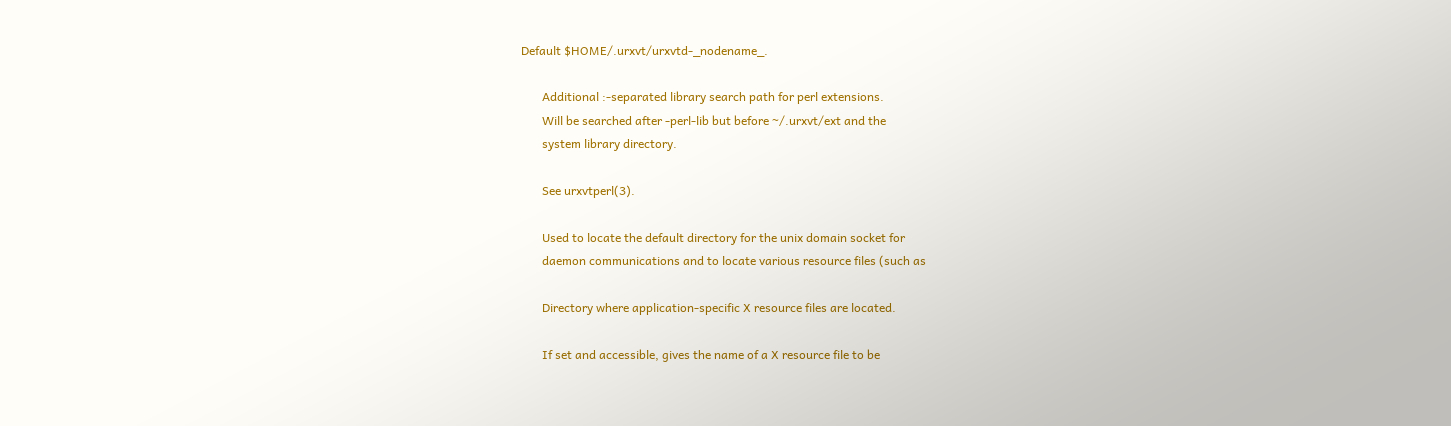Default $HOME/.urxvt/urxvtd-_nodename_.

       Additional :-separated library search path for perl extensions.
       Will be searched after -perl-lib but before ~/.urxvt/ext and the
       system library directory.

       See urxvtperl(3).

       Used to locate the default directory for the unix domain socket for
       daemon communications and to locate various resource files (such as

       Directory where application-specific X resource files are located.

       If set and accessible, gives the name of a X resource file to be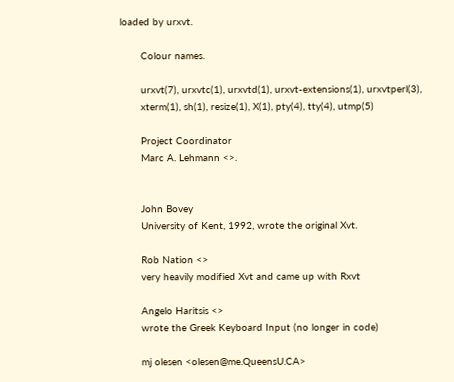loaded by urxvt.

       Colour names.

       urxvt(7), urxvtc(1), urxvtd(1), urxvt-extensions(1), urxvtperl(3),
       xterm(1), sh(1), resize(1), X(1), pty(4), tty(4), utmp(5)

       Project Coordinator
       Marc A. Lehmann <>.


       John Bovey
       University of Kent, 1992, wrote the original Xvt.

       Rob Nation <>
       very heavily modified Xvt and came up with Rxvt

       Angelo Haritsis <>
       wrote the Greek Keyboard Input (no longer in code)

       mj olesen <olesen@me.QueensU.CA>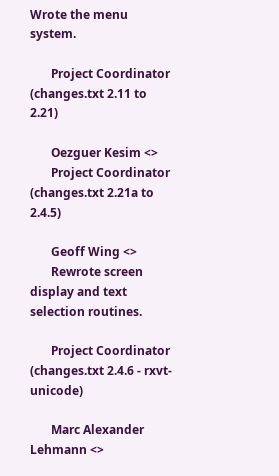Wrote the menu system.

       Project Coordinator (changes.txt 2.11 to 2.21)

       Oezguer Kesim <>
       Project Coordinator (changes.txt 2.21a to 2.4.5)

       Geoff Wing <>
       Rewrote screen display and text selection routines.

       Project Coordinator (changes.txt 2.4.6 - rxvt-unicode)

       Marc Alexander Lehmann <>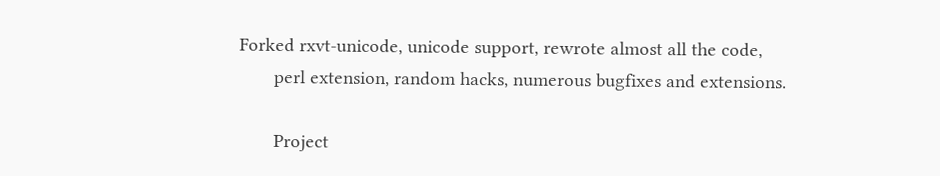Forked rxvt-unicode, unicode support, rewrote almost all the code,
       perl extension, random hacks, numerous bugfixes and extensions.

       Project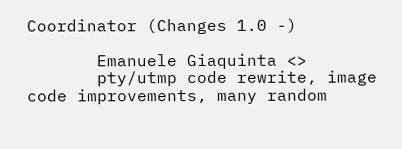Coordinator (Changes 1.0 -)

       Emanuele Giaquinta <>
       pty/utmp code rewrite, image code improvements, many random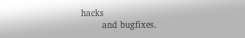hacks
       and bugfixes.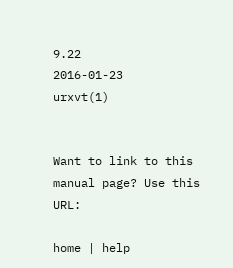9.22                  2016-01-23                  urxvt(1)


Want to link to this manual page? Use this URL:

home | help